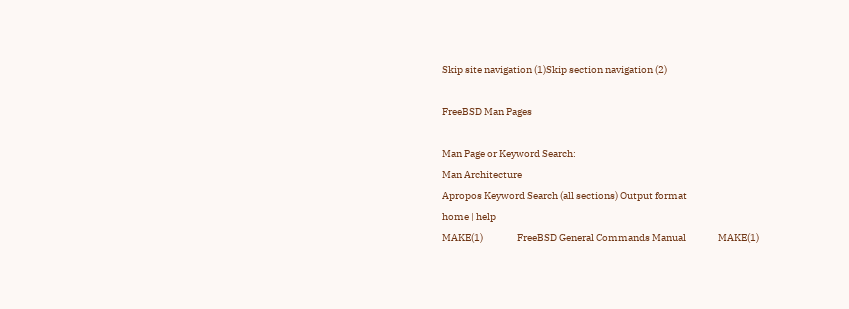Skip site navigation (1)Skip section navigation (2)

FreeBSD Man Pages

Man Page or Keyword Search:
Man Architecture
Apropos Keyword Search (all sections) Output format
home | help
MAKE(1)                 FreeBSD General Commands Manual                MAKE(1)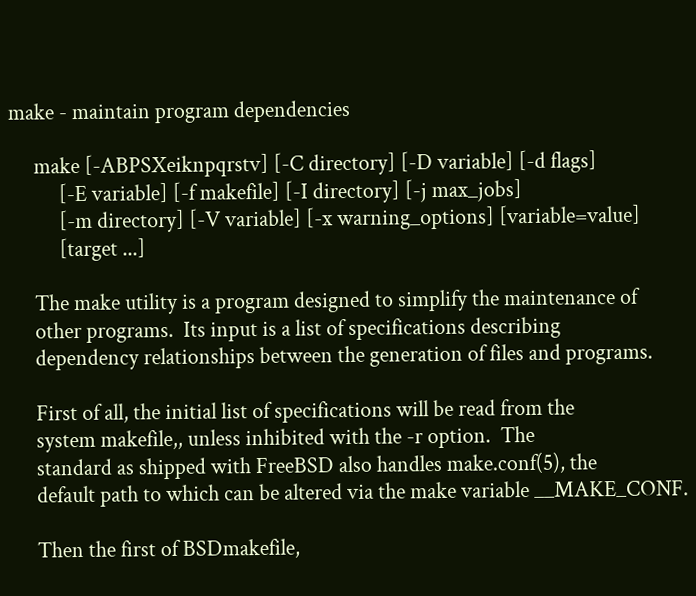make - maintain program dependencies

     make [-ABPSXeiknpqrstv] [-C directory] [-D variable] [-d flags]
          [-E variable] [-f makefile] [-I directory] [-j max_jobs]
          [-m directory] [-V variable] [-x warning_options] [variable=value]
          [target ...]

     The make utility is a program designed to simplify the maintenance of
     other programs.  Its input is a list of specifications describing
     dependency relationships between the generation of files and programs.

     First of all, the initial list of specifications will be read from the
     system makefile,, unless inhibited with the -r option.  The
     standard as shipped with FreeBSD also handles make.conf(5), the
     default path to which can be altered via the make variable __MAKE_CONF.

     Then the first of BSDmakefile,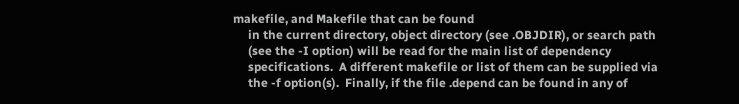makefile, and Makefile that can be found
     in the current directory, object directory (see .OBJDIR), or search path
     (see the -I option) will be read for the main list of dependency
     specifications.  A different makefile or list of them can be supplied via
     the -f option(s).  Finally, if the file .depend can be found in any of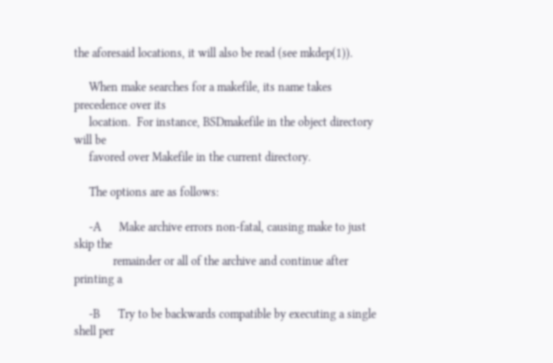the aforesaid locations, it will also be read (see mkdep(1)).

     When make searches for a makefile, its name takes precedence over its
     location.  For instance, BSDmakefile in the object directory will be
     favored over Makefile in the current directory.

     The options are as follows:

     -A      Make archive errors non-fatal, causing make to just skip the
             remainder or all of the archive and continue after printing a

     -B      Try to be backwards compatible by executing a single shell per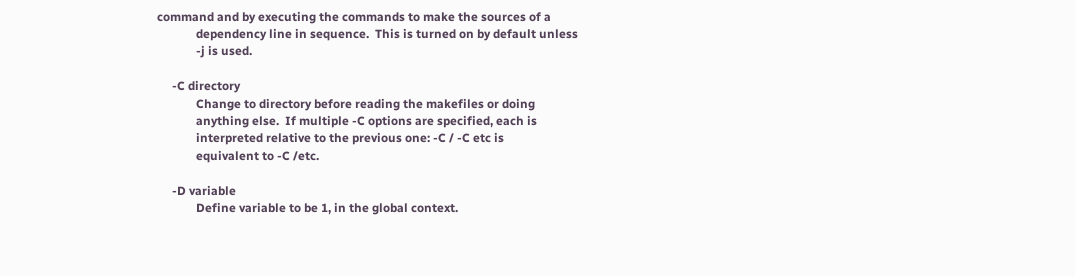command and by executing the commands to make the sources of a
             dependency line in sequence.  This is turned on by default unless
             -j is used.

     -C directory
             Change to directory before reading the makefiles or doing
             anything else.  If multiple -C options are specified, each is
             interpreted relative to the previous one: -C / -C etc is
             equivalent to -C /etc.

     -D variable
             Define variable to be 1, in the global context.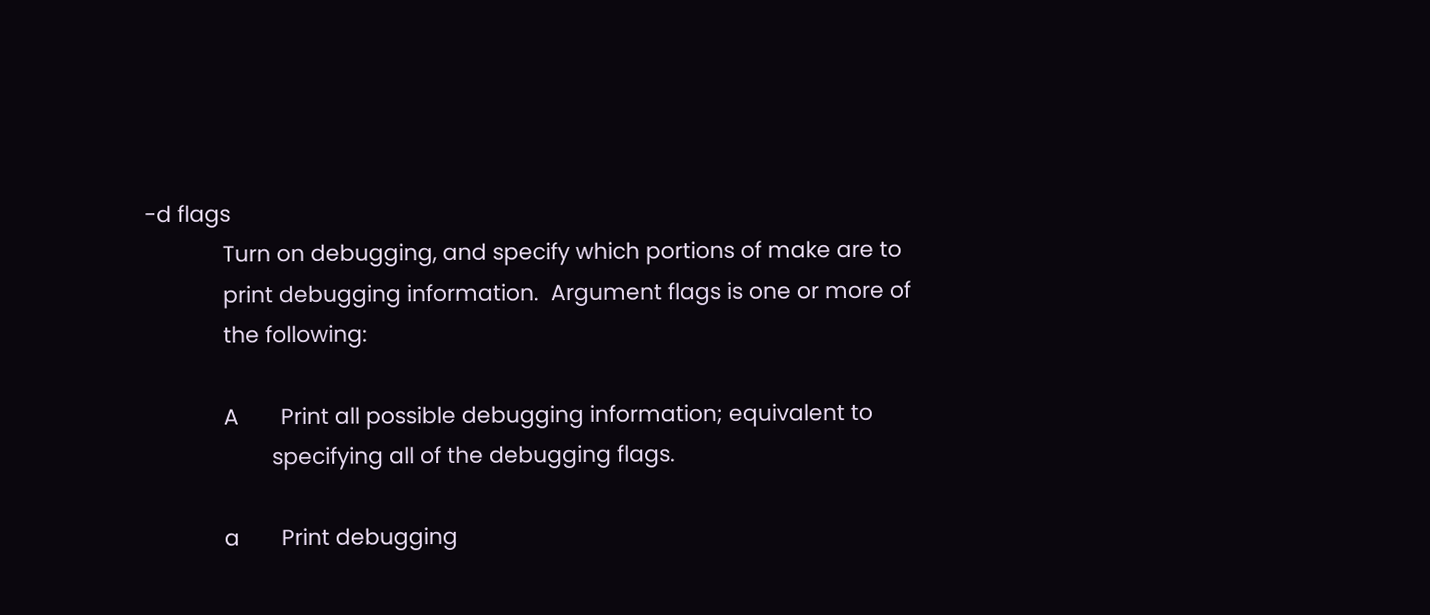-d flags
             Turn on debugging, and specify which portions of make are to
             print debugging information.  Argument flags is one or more of
             the following:

             A       Print all possible debugging information; equivalent to
                     specifying all of the debugging flags.

             a       Print debugging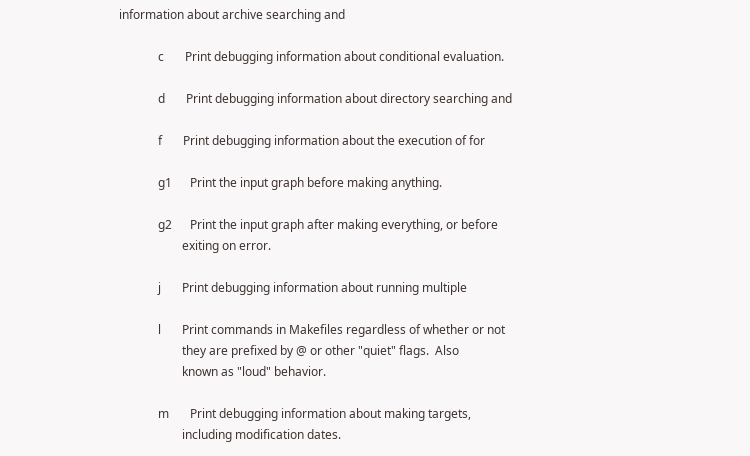information about archive searching and

             c       Print debugging information about conditional evaluation.

             d       Print debugging information about directory searching and

             f       Print debugging information about the execution of for

             g1      Print the input graph before making anything.

             g2      Print the input graph after making everything, or before
                     exiting on error.

             j       Print debugging information about running multiple

             l       Print commands in Makefiles regardless of whether or not
                     they are prefixed by @ or other "quiet" flags.  Also
                     known as "loud" behavior.

             m       Print debugging information about making targets,
                     including modification dates.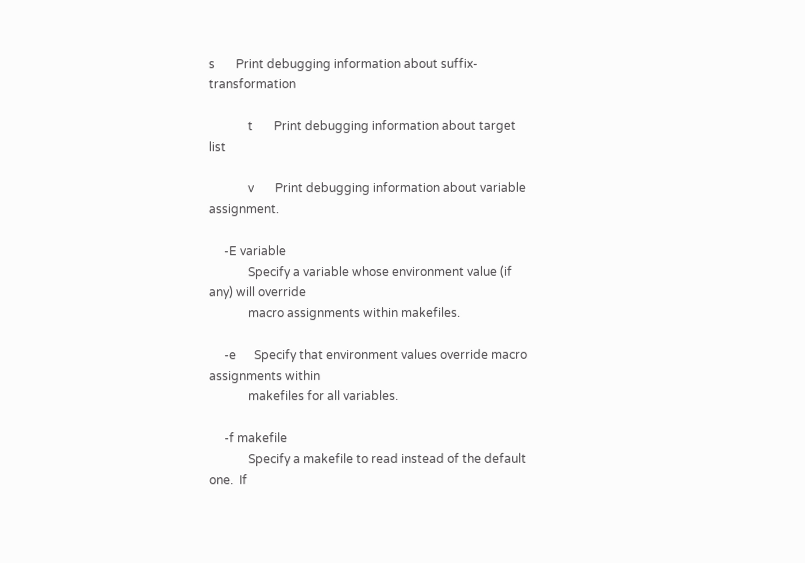s       Print debugging information about suffix-transformation

             t       Print debugging information about target list

             v       Print debugging information about variable assignment.

     -E variable
             Specify a variable whose environment value (if any) will override
             macro assignments within makefiles.

     -e      Specify that environment values override macro assignments within
             makefiles for all variables.

     -f makefile
             Specify a makefile to read instead of the default one.  If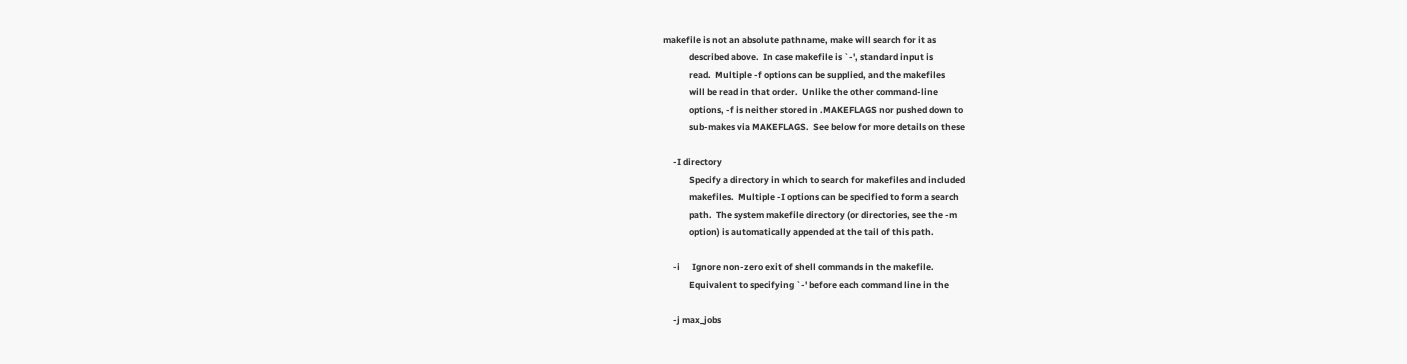makefile is not an absolute pathname, make will search for it as
             described above.  In case makefile is `-', standard input is
             read.  Multiple -f options can be supplied, and the makefiles
             will be read in that order.  Unlike the other command-line
             options, -f is neither stored in .MAKEFLAGS nor pushed down to
             sub-makes via MAKEFLAGS.  See below for more details on these

     -I directory
             Specify a directory in which to search for makefiles and included
             makefiles.  Multiple -I options can be specified to form a search
             path.  The system makefile directory (or directories, see the -m
             option) is automatically appended at the tail of this path.

     -i      Ignore non-zero exit of shell commands in the makefile.
             Equivalent to specifying `-' before each command line in the

     -j max_jobs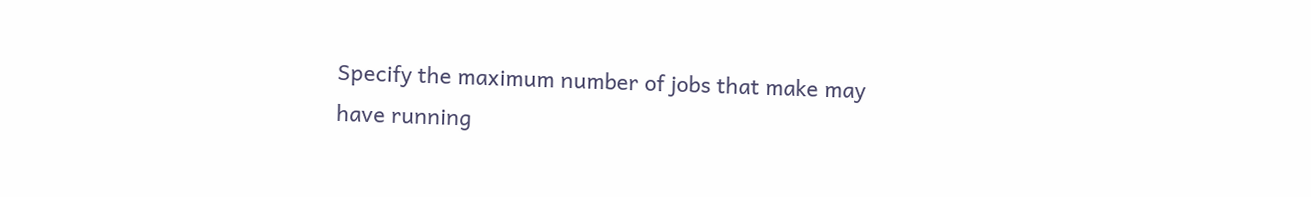Specify the maximum number of jobs that make may have running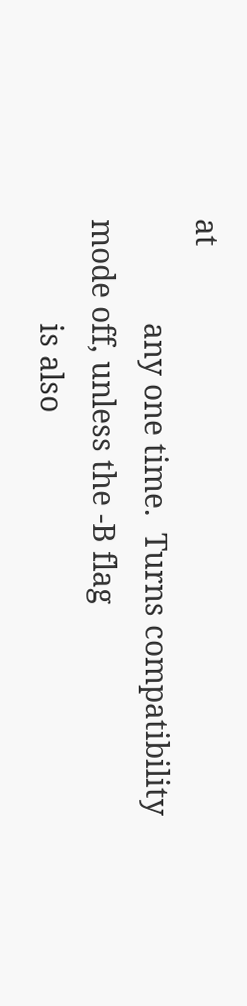at
             any one time.  Turns compatibility mode off, unless the -B flag
             is also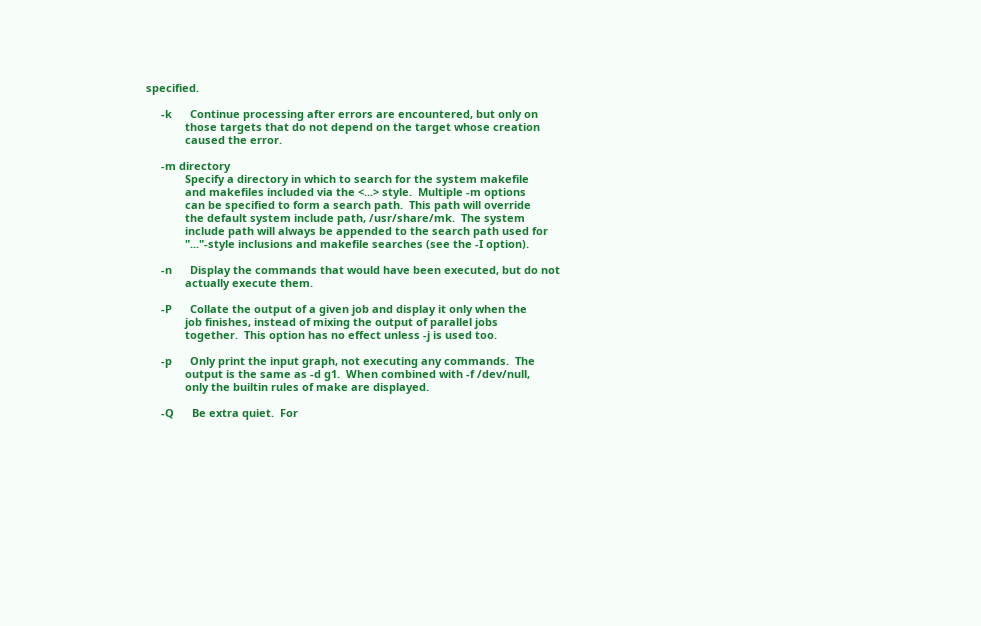specified.

     -k      Continue processing after errors are encountered, but only on
             those targets that do not depend on the target whose creation
             caused the error.

     -m directory
             Specify a directory in which to search for the system makefile
             and makefiles included via the <...> style.  Multiple -m options
             can be specified to form a search path.  This path will override
             the default system include path, /usr/share/mk.  The system
             include path will always be appended to the search path used for
             "..."-style inclusions and makefile searches (see the -I option).

     -n      Display the commands that would have been executed, but do not
             actually execute them.

     -P      Collate the output of a given job and display it only when the
             job finishes, instead of mixing the output of parallel jobs
             together.  This option has no effect unless -j is used too.

     -p      Only print the input graph, not executing any commands.  The
             output is the same as -d g1.  When combined with -f /dev/null,
             only the builtin rules of make are displayed.

     -Q      Be extra quiet.  For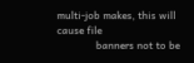multi-job makes, this will cause file
             banners not to be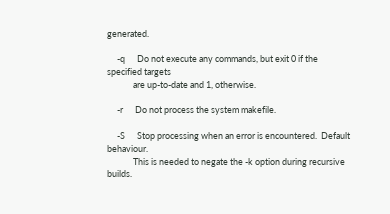generated.

     -q      Do not execute any commands, but exit 0 if the specified targets
             are up-to-date and 1, otherwise.

     -r      Do not process the system makefile.

     -S      Stop processing when an error is encountered.  Default behaviour.
             This is needed to negate the -k option during recursive builds.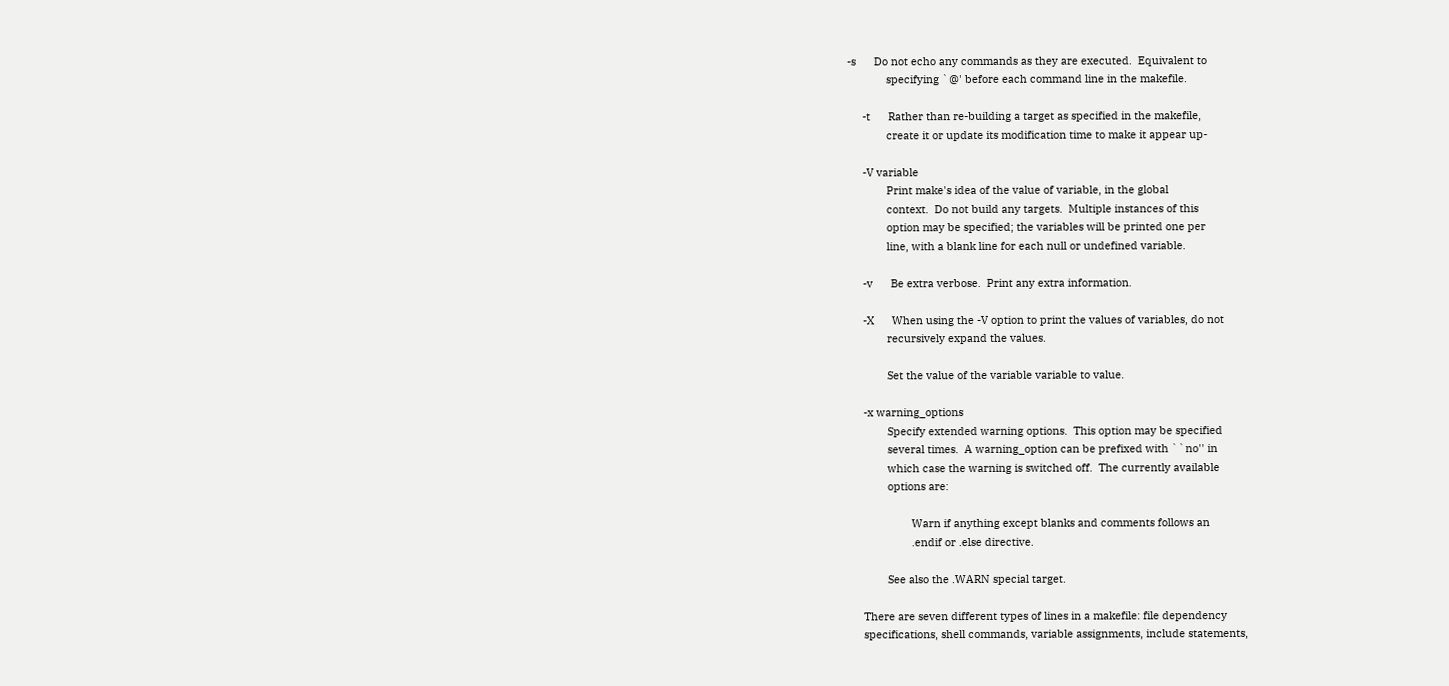-s      Do not echo any commands as they are executed.  Equivalent to
             specifying `@' before each command line in the makefile.

     -t      Rather than re-building a target as specified in the makefile,
             create it or update its modification time to make it appear up-

     -V variable
             Print make's idea of the value of variable, in the global
             context.  Do not build any targets.  Multiple instances of this
             option may be specified; the variables will be printed one per
             line, with a blank line for each null or undefined variable.

     -v      Be extra verbose.  Print any extra information.

     -X      When using the -V option to print the values of variables, do not
             recursively expand the values.

             Set the value of the variable variable to value.

     -x warning_options
             Specify extended warning options.  This option may be specified
             several times.  A warning_option can be prefixed with ``no'' in
             which case the warning is switched off.  The currently available
             options are:

                     Warn if anything except blanks and comments follows an
                     .endif or .else directive.

             See also the .WARN special target.

     There are seven different types of lines in a makefile: file dependency
     specifications, shell commands, variable assignments, include statements,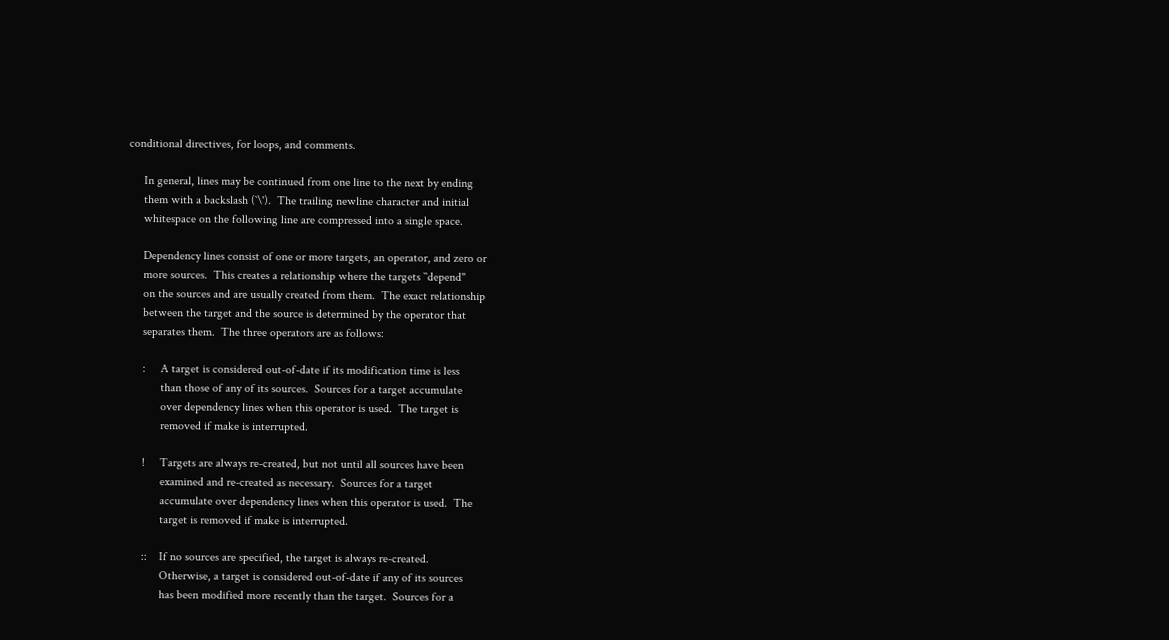conditional directives, for loops, and comments.

     In general, lines may be continued from one line to the next by ending
     them with a backslash (`\').  The trailing newline character and initial
     whitespace on the following line are compressed into a single space.

     Dependency lines consist of one or more targets, an operator, and zero or
     more sources.  This creates a relationship where the targets ``depend''
     on the sources and are usually created from them.  The exact relationship
     between the target and the source is determined by the operator that
     separates them.  The three operators are as follows:

     :     A target is considered out-of-date if its modification time is less
           than those of any of its sources.  Sources for a target accumulate
           over dependency lines when this operator is used.  The target is
           removed if make is interrupted.

     !     Targets are always re-created, but not until all sources have been
           examined and re-created as necessary.  Sources for a target
           accumulate over dependency lines when this operator is used.  The
           target is removed if make is interrupted.

     ::    If no sources are specified, the target is always re-created.
           Otherwise, a target is considered out-of-date if any of its sources
           has been modified more recently than the target.  Sources for a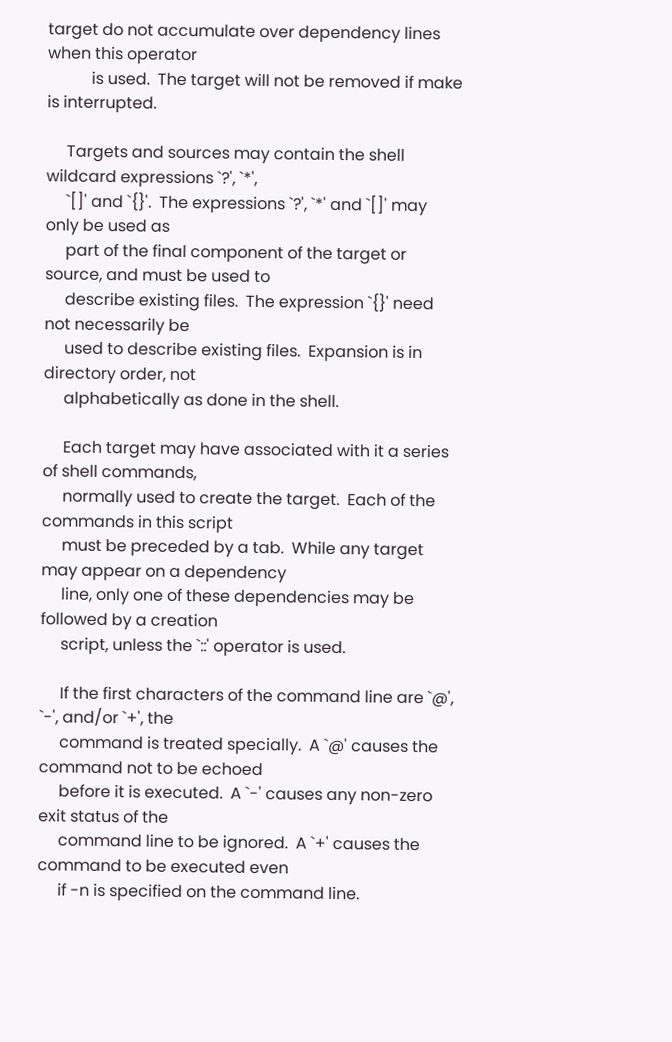target do not accumulate over dependency lines when this operator
           is used.  The target will not be removed if make is interrupted.

     Targets and sources may contain the shell wildcard expressions `?', `*',
     `[]' and `{}'.  The expressions `?', `*' and `[]' may only be used as
     part of the final component of the target or source, and must be used to
     describe existing files.  The expression `{}' need not necessarily be
     used to describe existing files.  Expansion is in directory order, not
     alphabetically as done in the shell.

     Each target may have associated with it a series of shell commands,
     normally used to create the target.  Each of the commands in this script
     must be preceded by a tab.  While any target may appear on a dependency
     line, only one of these dependencies may be followed by a creation
     script, unless the `::' operator is used.

     If the first characters of the command line are `@', `-', and/or `+', the
     command is treated specially.  A `@' causes the command not to be echoed
     before it is executed.  A `-' causes any non-zero exit status of the
     command line to be ignored.  A `+' causes the command to be executed even
     if -n is specified on the command line.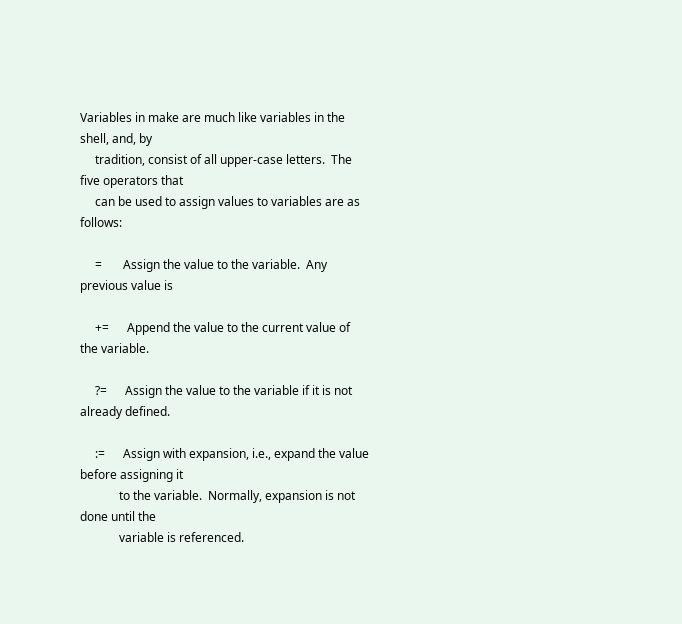Variables in make are much like variables in the shell, and, by
     tradition, consist of all upper-case letters.  The five operators that
     can be used to assign values to variables are as follows:

     =       Assign the value to the variable.  Any previous value is

     +=      Append the value to the current value of the variable.

     ?=      Assign the value to the variable if it is not already defined.

     :=      Assign with expansion, i.e., expand the value before assigning it
             to the variable.  Normally, expansion is not done until the
             variable is referenced.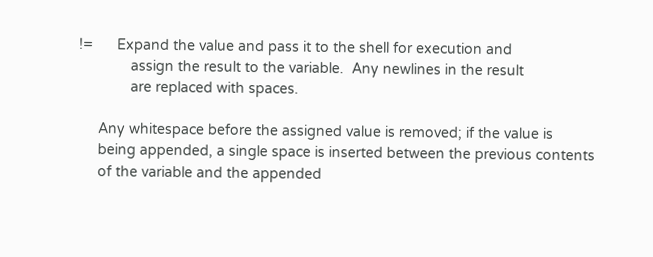!=      Expand the value and pass it to the shell for execution and
             assign the result to the variable.  Any newlines in the result
             are replaced with spaces.

     Any whitespace before the assigned value is removed; if the value is
     being appended, a single space is inserted between the previous contents
     of the variable and the appended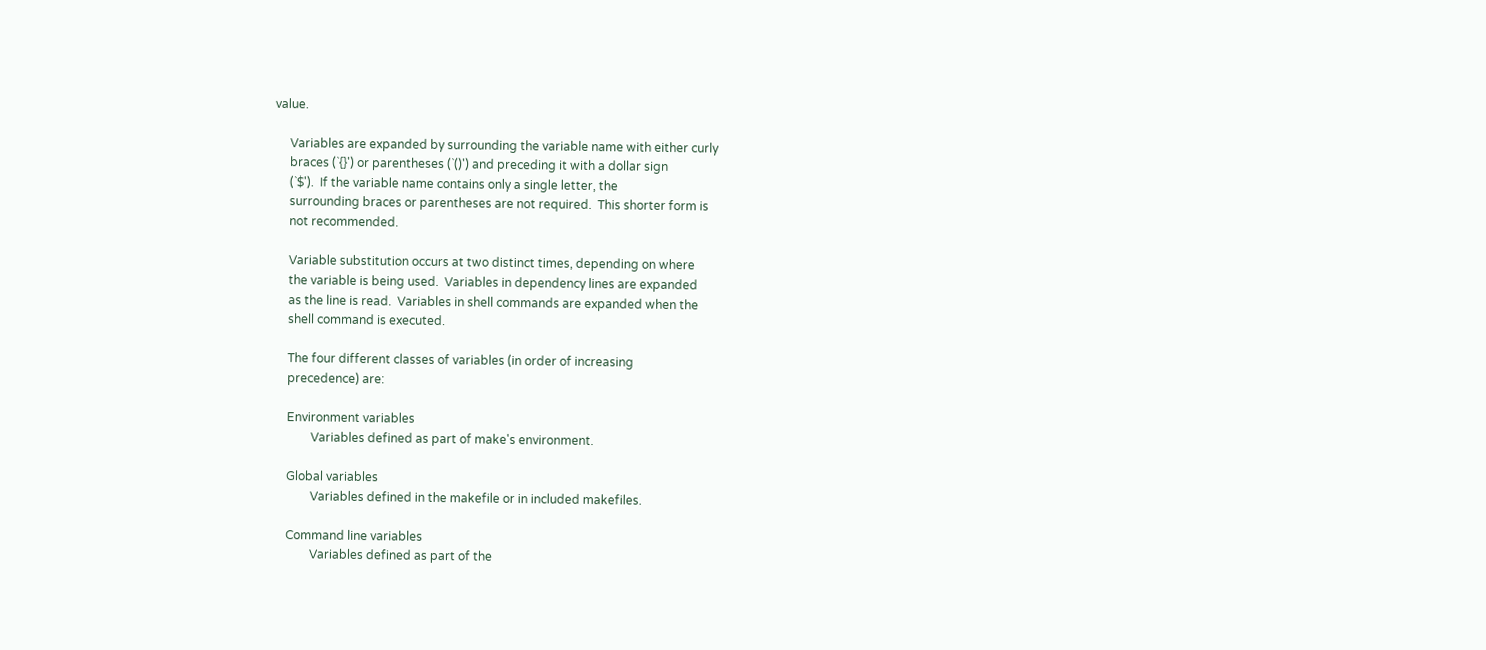value.

     Variables are expanded by surrounding the variable name with either curly
     braces (`{}') or parentheses (`()') and preceding it with a dollar sign
     (`$').  If the variable name contains only a single letter, the
     surrounding braces or parentheses are not required.  This shorter form is
     not recommended.

     Variable substitution occurs at two distinct times, depending on where
     the variable is being used.  Variables in dependency lines are expanded
     as the line is read.  Variables in shell commands are expanded when the
     shell command is executed.

     The four different classes of variables (in order of increasing
     precedence) are:

     Environment variables
             Variables defined as part of make's environment.

     Global variables
             Variables defined in the makefile or in included makefiles.

     Command line variables
             Variables defined as part of the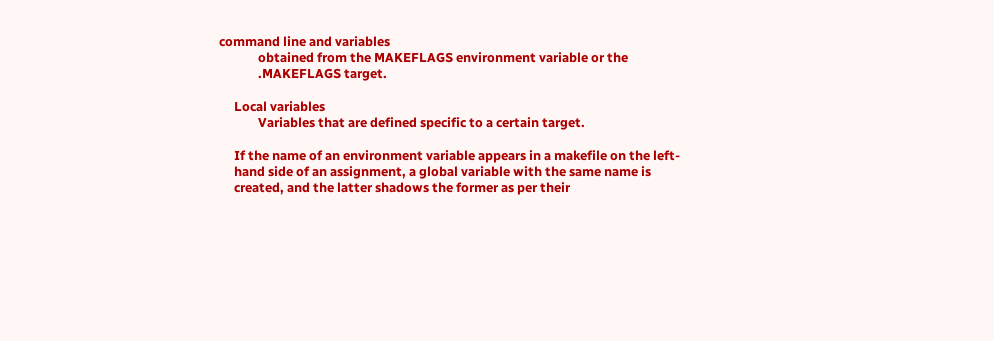command line and variables
             obtained from the MAKEFLAGS environment variable or the
             .MAKEFLAGS target.

     Local variables
             Variables that are defined specific to a certain target.

     If the name of an environment variable appears in a makefile on the left-
     hand side of an assignment, a global variable with the same name is
     created, and the latter shadows the former as per their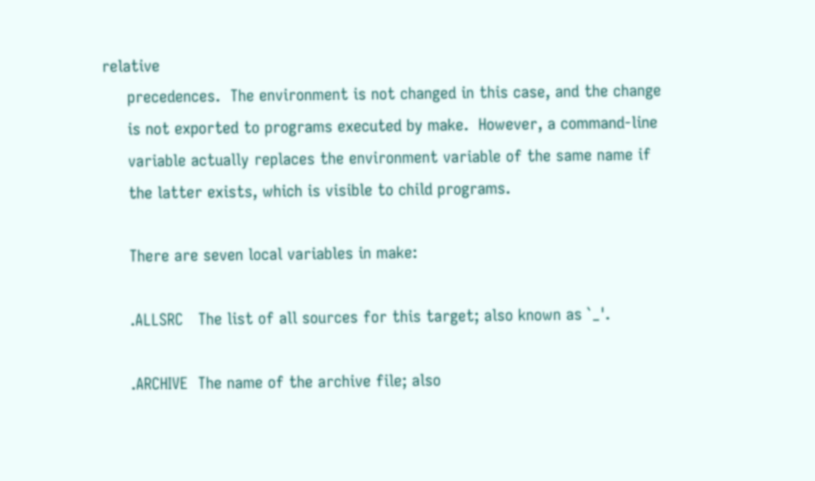relative
     precedences.  The environment is not changed in this case, and the change
     is not exported to programs executed by make.  However, a command-line
     variable actually replaces the environment variable of the same name if
     the latter exists, which is visible to child programs.

     There are seven local variables in make:

     .ALLSRC   The list of all sources for this target; also known as `_'.

     .ARCHIVE  The name of the archive file; also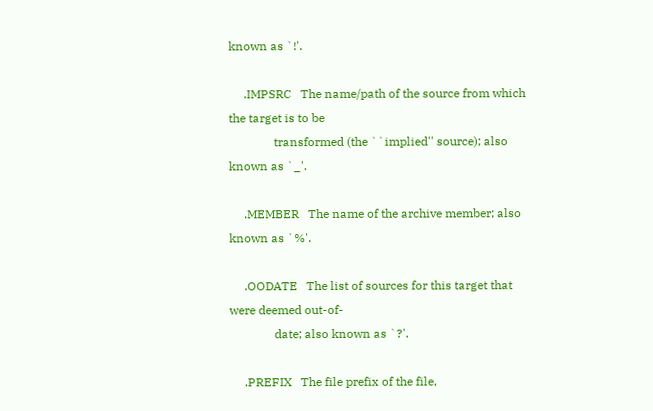known as `!'.

     .IMPSRC   The name/path of the source from which the target is to be
               transformed (the ``implied'' source); also known as `_'.

     .MEMBER   The name of the archive member; also known as `%'.

     .OODATE   The list of sources for this target that were deemed out-of-
               date; also known as `?'.

     .PREFIX   The file prefix of the file,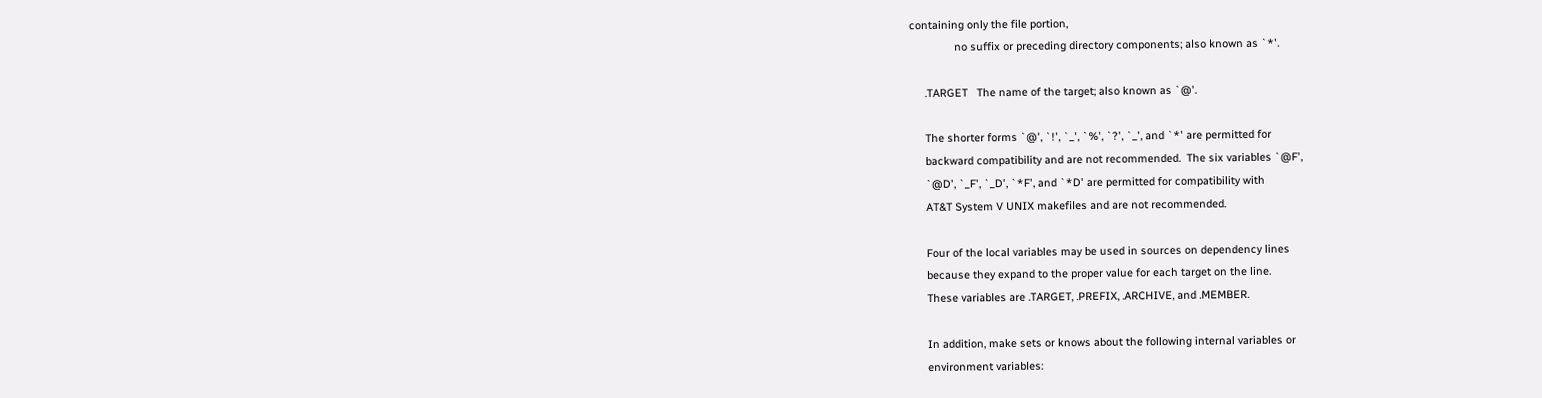containing only the file portion,
               no suffix or preceding directory components; also known as `*'.

     .TARGET   The name of the target; also known as `@'.

     The shorter forms `@', `!', `_', `%', `?', `_', and `*' are permitted for
     backward compatibility and are not recommended.  The six variables `@F',
     `@D', `_F', `_D', `*F', and `*D' are permitted for compatibility with
     AT&T System V UNIX makefiles and are not recommended.

     Four of the local variables may be used in sources on dependency lines
     because they expand to the proper value for each target on the line.
     These variables are .TARGET, .PREFIX, .ARCHIVE, and .MEMBER.

     In addition, make sets or knows about the following internal variables or
     environment variables: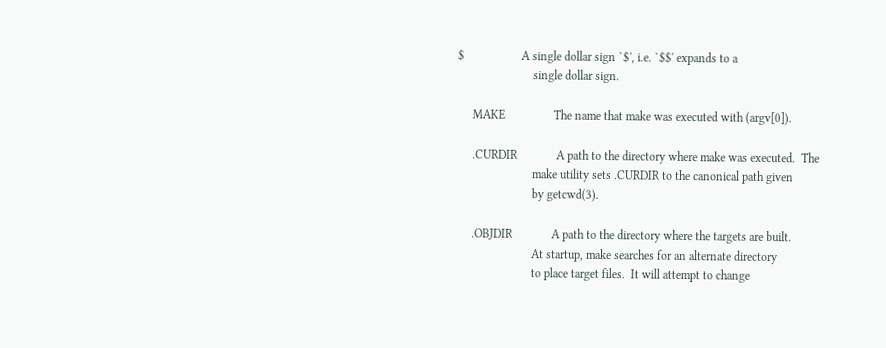$                   A single dollar sign `$', i.e. `$$' expands to a
                         single dollar sign.

     MAKE                The name that make was executed with (argv[0]).

     .CURDIR             A path to the directory where make was executed.  The
                         make utility sets .CURDIR to the canonical path given
                         by getcwd(3).

     .OBJDIR             A path to the directory where the targets are built.
                         At startup, make searches for an alternate directory
                         to place target files.  It will attempt to change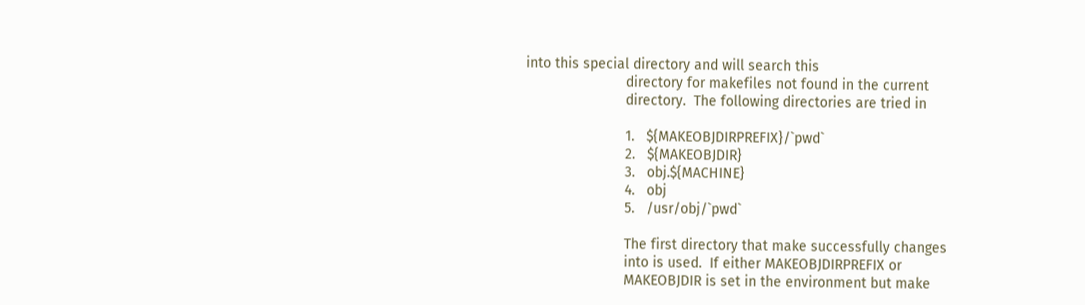into this special directory and will search this
                         directory for makefiles not found in the current
                         directory.  The following directories are tried in

                         1.   ${MAKEOBJDIRPREFIX}/`pwd`
                         2.   ${MAKEOBJDIR}
                         3.   obj.${MACHINE}
                         4.   obj
                         5.   /usr/obj/`pwd`

                         The first directory that make successfully changes
                         into is used.  If either MAKEOBJDIRPREFIX or
                         MAKEOBJDIR is set in the environment but make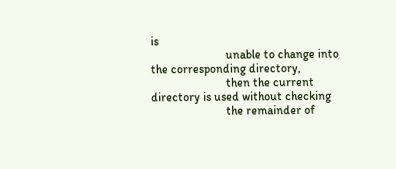is
                         unable to change into the corresponding directory,
                         then the current directory is used without checking
                         the remainder of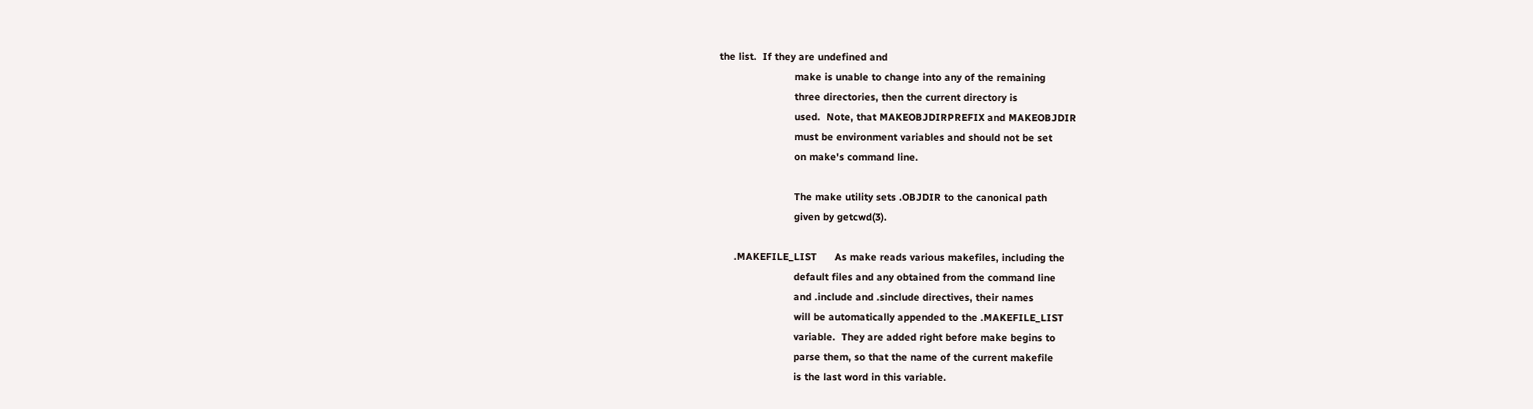the list.  If they are undefined and
                         make is unable to change into any of the remaining
                         three directories, then the current directory is
                         used.  Note, that MAKEOBJDIRPREFIX and MAKEOBJDIR
                         must be environment variables and should not be set
                         on make's command line.

                         The make utility sets .OBJDIR to the canonical path
                         given by getcwd(3).

     .MAKEFILE_LIST      As make reads various makefiles, including the
                         default files and any obtained from the command line
                         and .include and .sinclude directives, their names
                         will be automatically appended to the .MAKEFILE_LIST
                         variable.  They are added right before make begins to
                         parse them, so that the name of the current makefile
                         is the last word in this variable.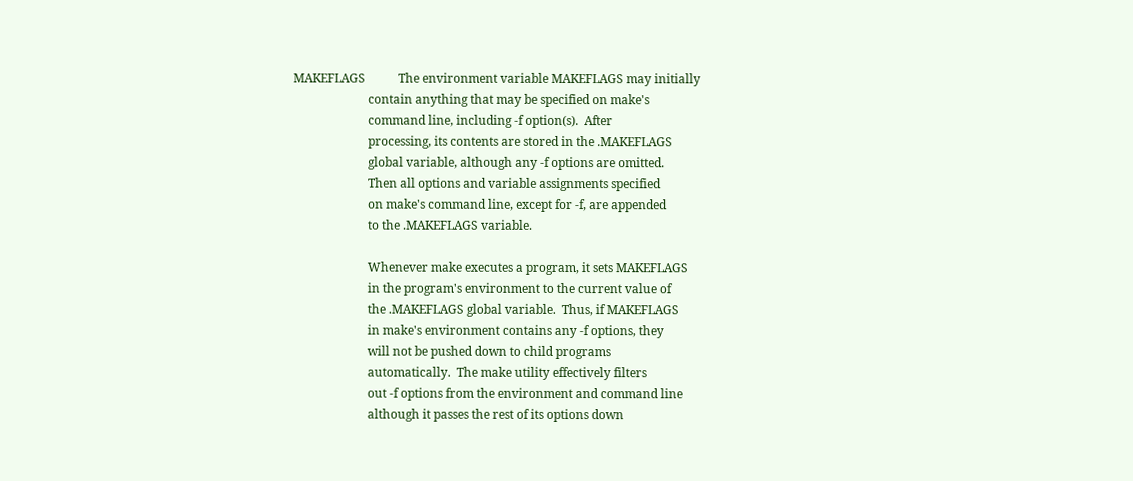MAKEFLAGS           The environment variable MAKEFLAGS may initially
                         contain anything that may be specified on make's
                         command line, including -f option(s).  After
                         processing, its contents are stored in the .MAKEFLAGS
                         global variable, although any -f options are omitted.
                         Then all options and variable assignments specified
                         on make's command line, except for -f, are appended
                         to the .MAKEFLAGS variable.

                         Whenever make executes a program, it sets MAKEFLAGS
                         in the program's environment to the current value of
                         the .MAKEFLAGS global variable.  Thus, if MAKEFLAGS
                         in make's environment contains any -f options, they
                         will not be pushed down to child programs
                         automatically.  The make utility effectively filters
                         out -f options from the environment and command line
                         although it passes the rest of its options down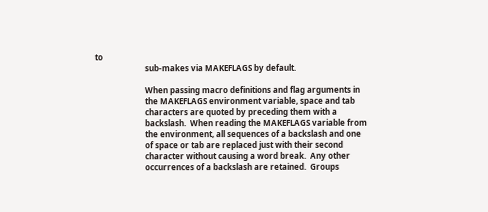to
                         sub-makes via MAKEFLAGS by default.

                         When passing macro definitions and flag arguments in
                         the MAKEFLAGS environment variable, space and tab
                         characters are quoted by preceding them with a
                         backslash.  When reading the MAKEFLAGS variable from
                         the environment, all sequences of a backslash and one
                         of space or tab are replaced just with their second
                         character without causing a word break.  Any other
                         occurrences of a backslash are retained.  Groups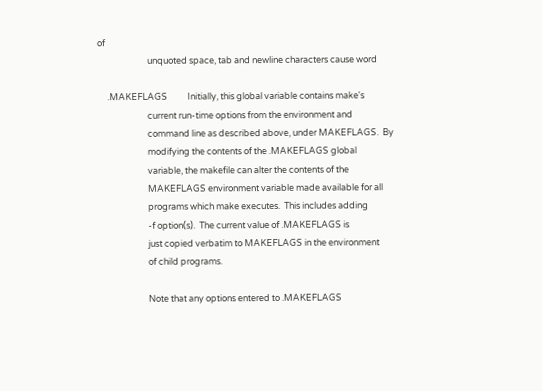of
                         unquoted space, tab and newline characters cause word

     .MAKEFLAGS          Initially, this global variable contains make's
                         current run-time options from the environment and
                         command line as described above, under MAKEFLAGS.  By
                         modifying the contents of the .MAKEFLAGS global
                         variable, the makefile can alter the contents of the
                         MAKEFLAGS environment variable made available for all
                         programs which make executes.  This includes adding
                         -f option(s).  The current value of .MAKEFLAGS is
                         just copied verbatim to MAKEFLAGS in the environment
                         of child programs.

                         Note that any options entered to .MAKEFLAGS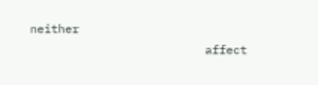neither
                         affect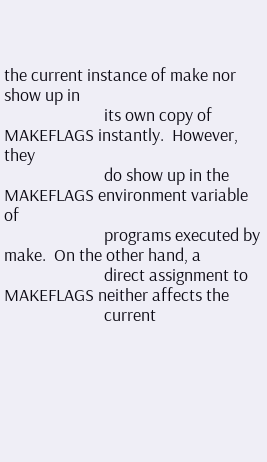the current instance of make nor show up in
                         its own copy of MAKEFLAGS instantly.  However, they
                         do show up in the MAKEFLAGS environment variable of
                         programs executed by make.  On the other hand, a
                         direct assignment to MAKEFLAGS neither affects the
                         current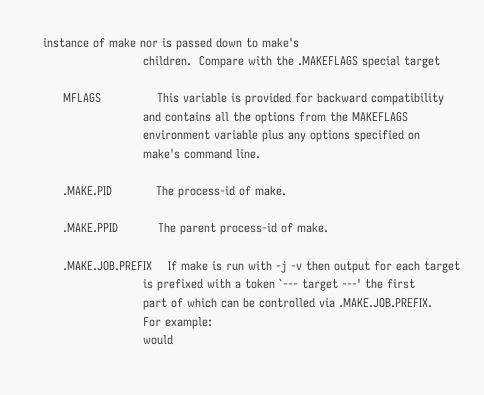instance of make nor is passed down to make's
                         children.  Compare with the .MAKEFLAGS special target

     MFLAGS              This variable is provided for backward compatibility
                         and contains all the options from the MAKEFLAGS
                         environment variable plus any options specified on
                         make's command line.

     .MAKE.PID           The process-id of make.

     .MAKE.PPID          The parent process-id of make.

     .MAKE.JOB.PREFIX    If make is run with -j -v then output for each target
                         is prefixed with a token `--- target ---' the first
                         part of which can be controlled via .MAKE.JOB.PREFIX.
                         For example:
                         would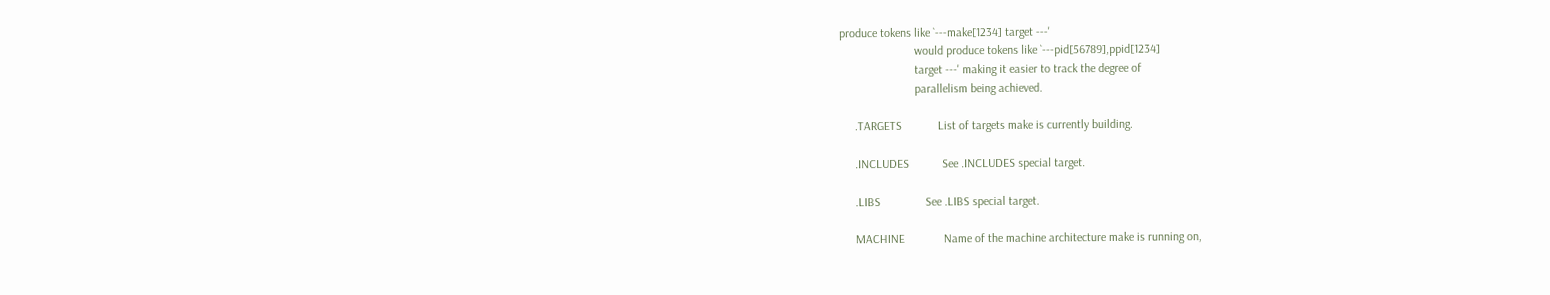produce tokens like `---make[1234] target ---'
                         would produce tokens like `---pid[56789],ppid[1234]
                         target ---' making it easier to track the degree of
                         parallelism being achieved.

     .TARGETS            List of targets make is currently building.

     .INCLUDES           See .INCLUDES special target.

     .LIBS               See .LIBS special target.

     MACHINE             Name of the machine architecture make is running on,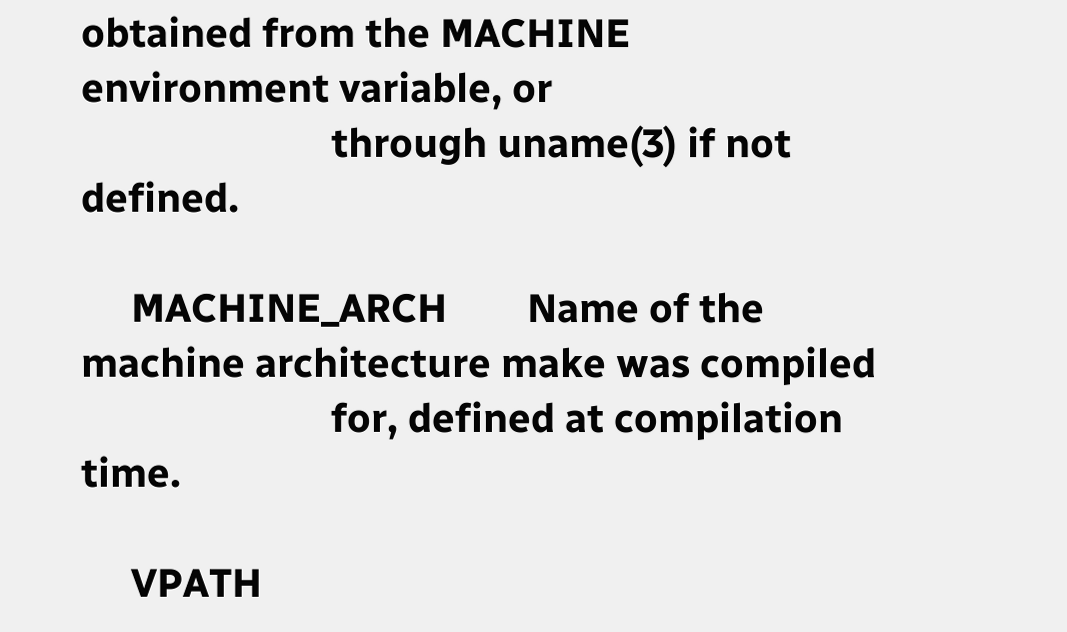obtained from the MACHINE environment variable, or
                         through uname(3) if not defined.

     MACHINE_ARCH        Name of the machine architecture make was compiled
                         for, defined at compilation time.

     VPATH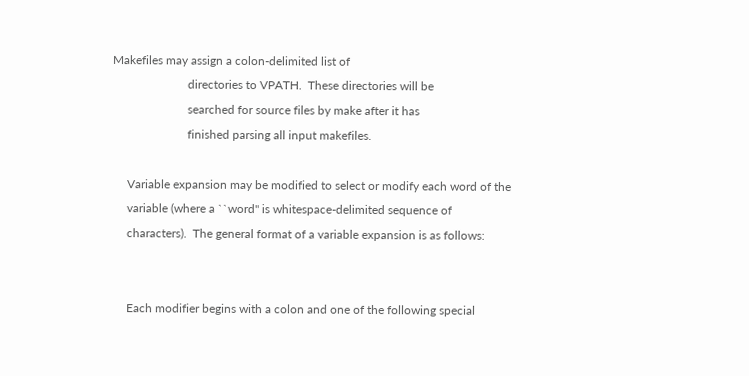Makefiles may assign a colon-delimited list of
                         directories to VPATH.  These directories will be
                         searched for source files by make after it has
                         finished parsing all input makefiles.

     Variable expansion may be modified to select or modify each word of the
     variable (where a ``word'' is whitespace-delimited sequence of
     characters).  The general format of a variable expansion is as follows:


     Each modifier begins with a colon and one of the following special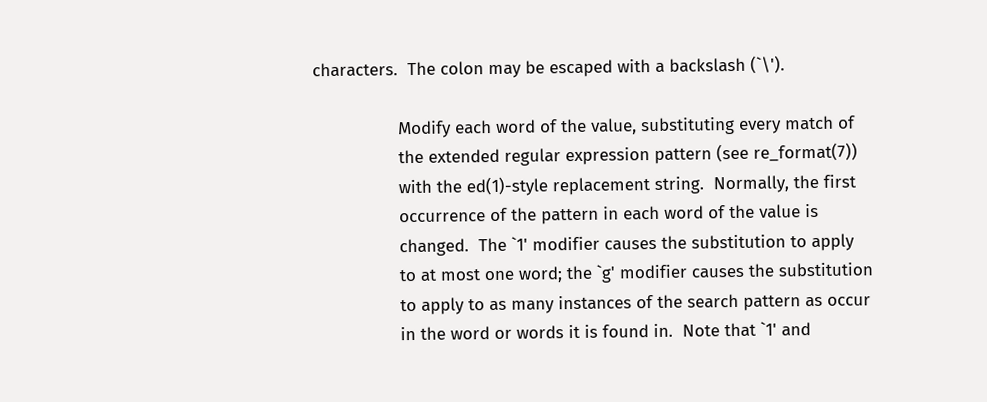characters.  The colon may be escaped with a backslash (`\').

                 Modify each word of the value, substituting every match of
                 the extended regular expression pattern (see re_format(7))
                 with the ed(1)-style replacement string.  Normally, the first
                 occurrence of the pattern in each word of the value is
                 changed.  The `1' modifier causes the substitution to apply
                 to at most one word; the `g' modifier causes the substitution
                 to apply to as many instances of the search pattern as occur
                 in the word or words it is found in.  Note that `1' and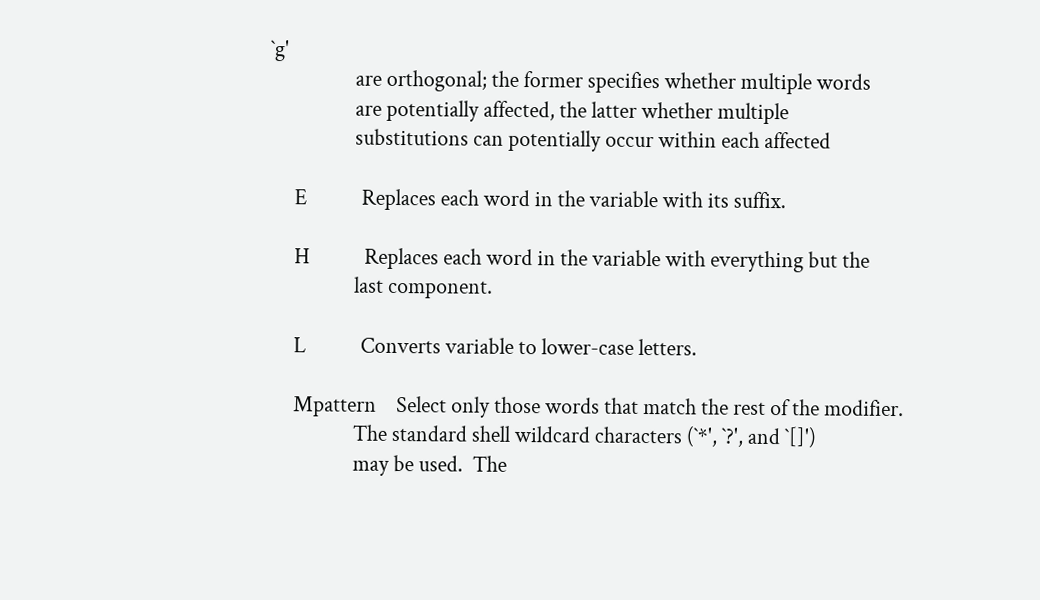`g'
                 are orthogonal; the former specifies whether multiple words
                 are potentially affected, the latter whether multiple
                 substitutions can potentially occur within each affected

     E           Replaces each word in the variable with its suffix.

     H           Replaces each word in the variable with everything but the
                 last component.

     L           Converts variable to lower-case letters.

     Mpattern    Select only those words that match the rest of the modifier.
                 The standard shell wildcard characters (`*', `?', and `[]')
                 may be used.  The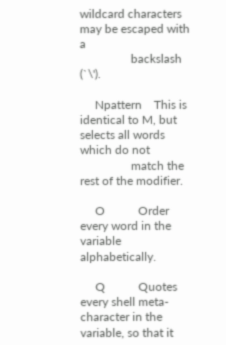wildcard characters may be escaped with a
                 backslash (`\').

     Npattern    This is identical to M, but selects all words which do not
                 match the rest of the modifier.

     O           Order every word in the variable alphabetically.

     Q           Quotes every shell meta-character in the variable, so that it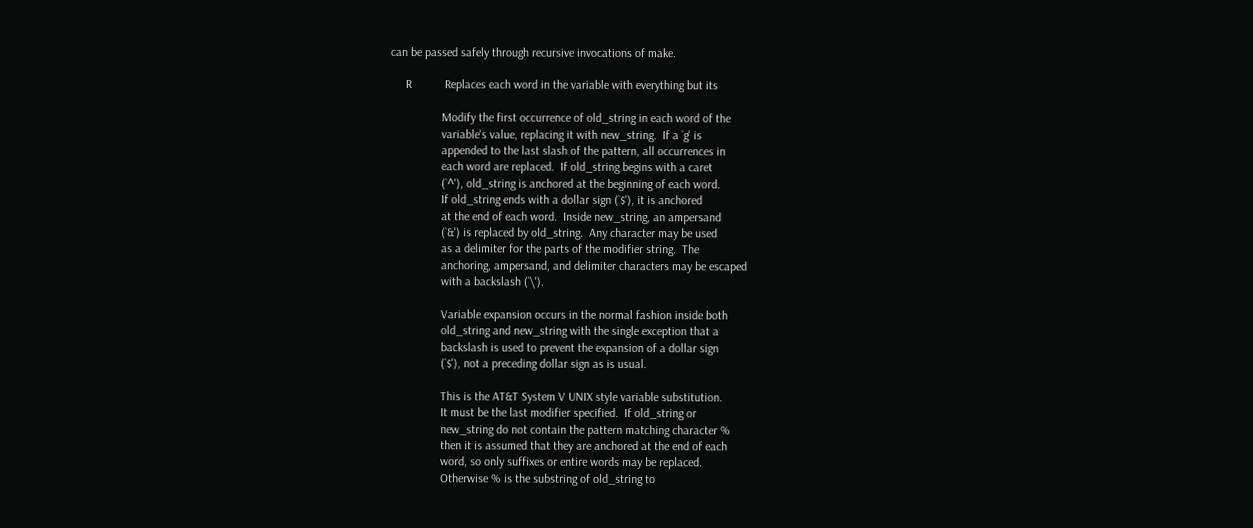can be passed safely through recursive invocations of make.

     R           Replaces each word in the variable with everything but its

                 Modify the first occurrence of old_string in each word of the
                 variable's value, replacing it with new_string.  If a `g' is
                 appended to the last slash of the pattern, all occurrences in
                 each word are replaced.  If old_string begins with a caret
                 (`^'), old_string is anchored at the beginning of each word.
                 If old_string ends with a dollar sign (`$'), it is anchored
                 at the end of each word.  Inside new_string, an ampersand
                 (`&') is replaced by old_string.  Any character may be used
                 as a delimiter for the parts of the modifier string.  The
                 anchoring, ampersand, and delimiter characters may be escaped
                 with a backslash (`\').

                 Variable expansion occurs in the normal fashion inside both
                 old_string and new_string with the single exception that a
                 backslash is used to prevent the expansion of a dollar sign
                 (`$'), not a preceding dollar sign as is usual.

                 This is the AT&T System V UNIX style variable substitution.
                 It must be the last modifier specified.  If old_string or
                 new_string do not contain the pattern matching character %
                 then it is assumed that they are anchored at the end of each
                 word, so only suffixes or entire words may be replaced.
                 Otherwise % is the substring of old_string to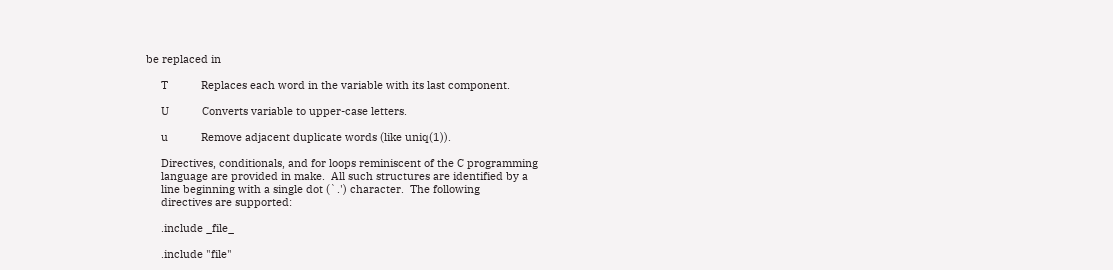be replaced in

     T           Replaces each word in the variable with its last component.

     U           Converts variable to upper-case letters.

     u           Remove adjacent duplicate words (like uniq(1)).

     Directives, conditionals, and for loops reminiscent of the C programming
     language are provided in make.  All such structures are identified by a
     line beginning with a single dot (`.') character.  The following
     directives are supported:

     .include _file_

     .include "file"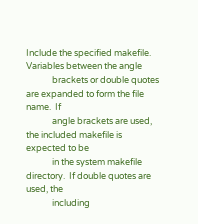Include the specified makefile.  Variables between the angle
             brackets or double quotes are expanded to form the file name.  If
             angle brackets are used, the included makefile is expected to be
             in the system makefile directory.  If double quotes are used, the
             including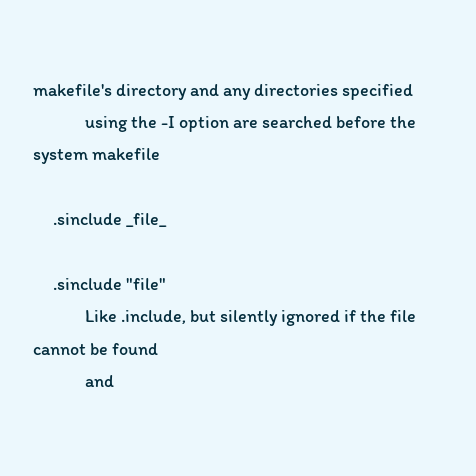makefile's directory and any directories specified
             using the -I option are searched before the system makefile

     .sinclude _file_

     .sinclude "file"
             Like .include, but silently ignored if the file cannot be found
             and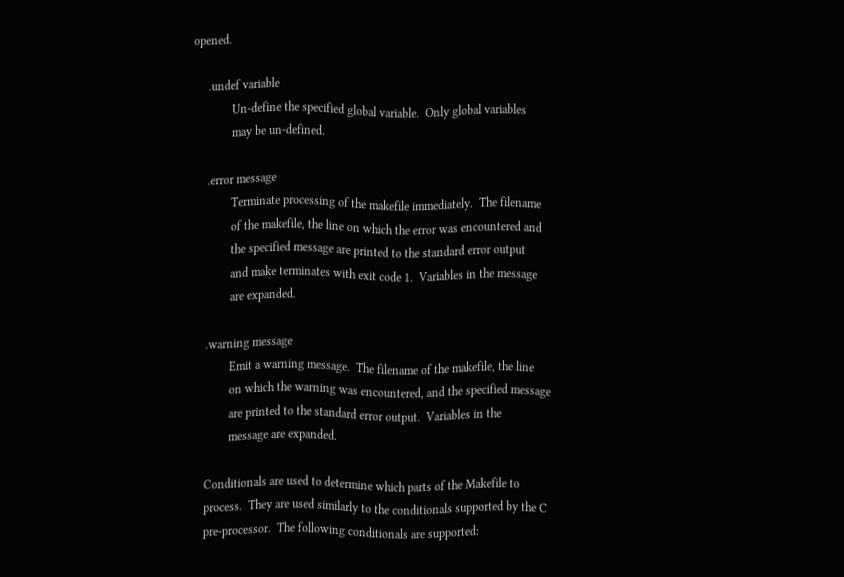opened.

     .undef variable
             Un-define the specified global variable.  Only global variables
             may be un-defined.

     .error message
             Terminate processing of the makefile immediately.  The filename
             of the makefile, the line on which the error was encountered and
             the specified message are printed to the standard error output
             and make terminates with exit code 1.  Variables in the message
             are expanded.

     .warning message
             Emit a warning message.  The filename of the makefile, the line
             on which the warning was encountered, and the specified message
             are printed to the standard error output.  Variables in the
             message are expanded.

     Conditionals are used to determine which parts of the Makefile to
     process.  They are used similarly to the conditionals supported by the C
     pre-processor.  The following conditionals are supported: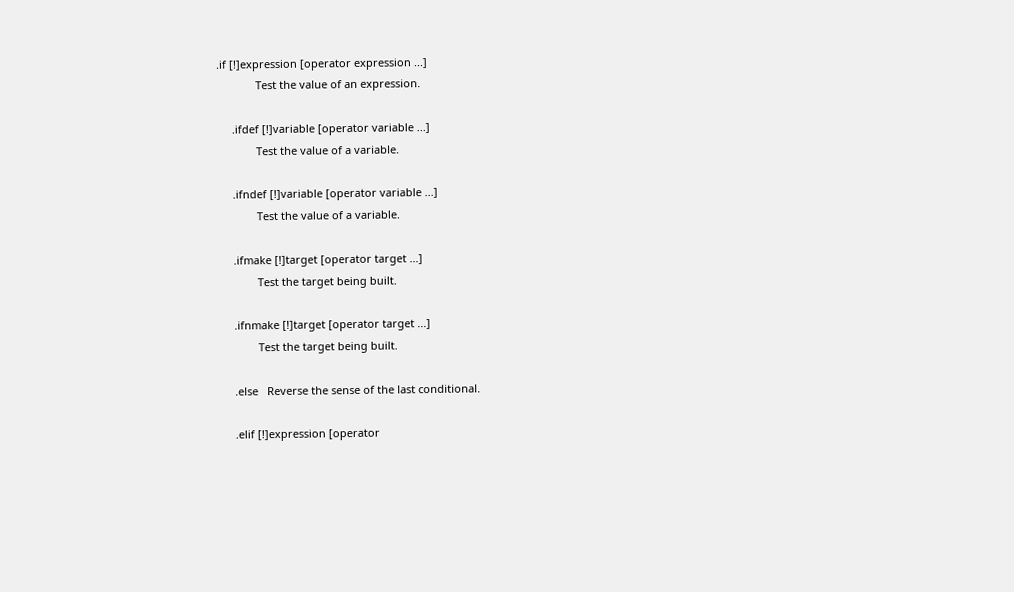.if [!]expression [operator expression ...]
             Test the value of an expression.

     .ifdef [!]variable [operator variable ...]
             Test the value of a variable.

     .ifndef [!]variable [operator variable ...]
             Test the value of a variable.

     .ifmake [!]target [operator target ...]
             Test the target being built.

     .ifnmake [!]target [operator target ...]
             Test the target being built.

     .else   Reverse the sense of the last conditional.

     .elif [!]expression [operator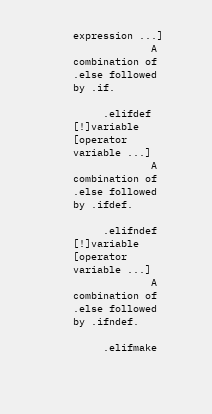expression ...]
             A combination of .else followed by .if.

     .elifdef [!]variable [operator variable ...]
             A combination of .else followed by .ifdef.

     .elifndef [!]variable [operator variable ...]
             A combination of .else followed by .ifndef.

     .elifmake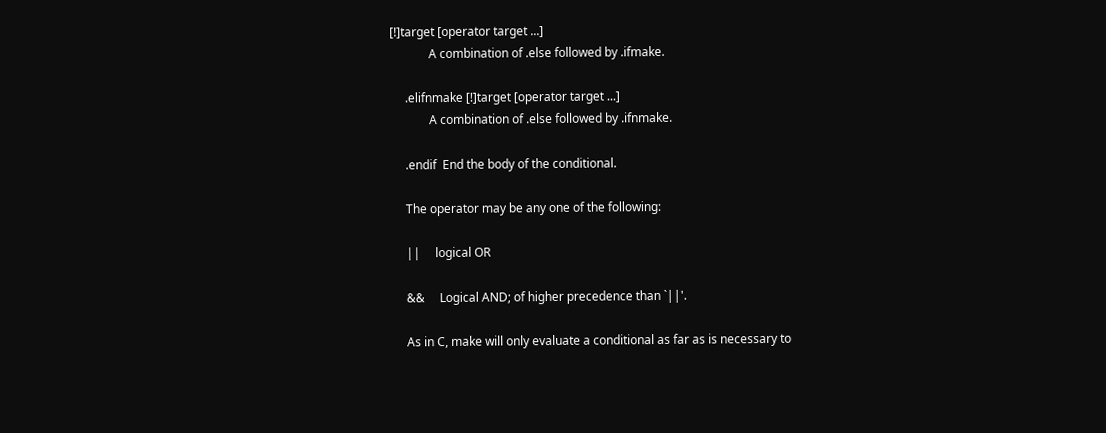[!]target [operator target ...]
             A combination of .else followed by .ifmake.

     .elifnmake [!]target [operator target ...]
             A combination of .else followed by .ifnmake.

     .endif  End the body of the conditional.

     The operator may be any one of the following:

     ||     logical OR

     &&     Logical AND; of higher precedence than `||'.

     As in C, make will only evaluate a conditional as far as is necessary to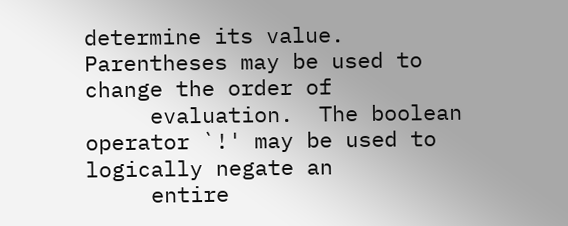determine its value.  Parentheses may be used to change the order of
     evaluation.  The boolean operator `!' may be used to logically negate an
     entire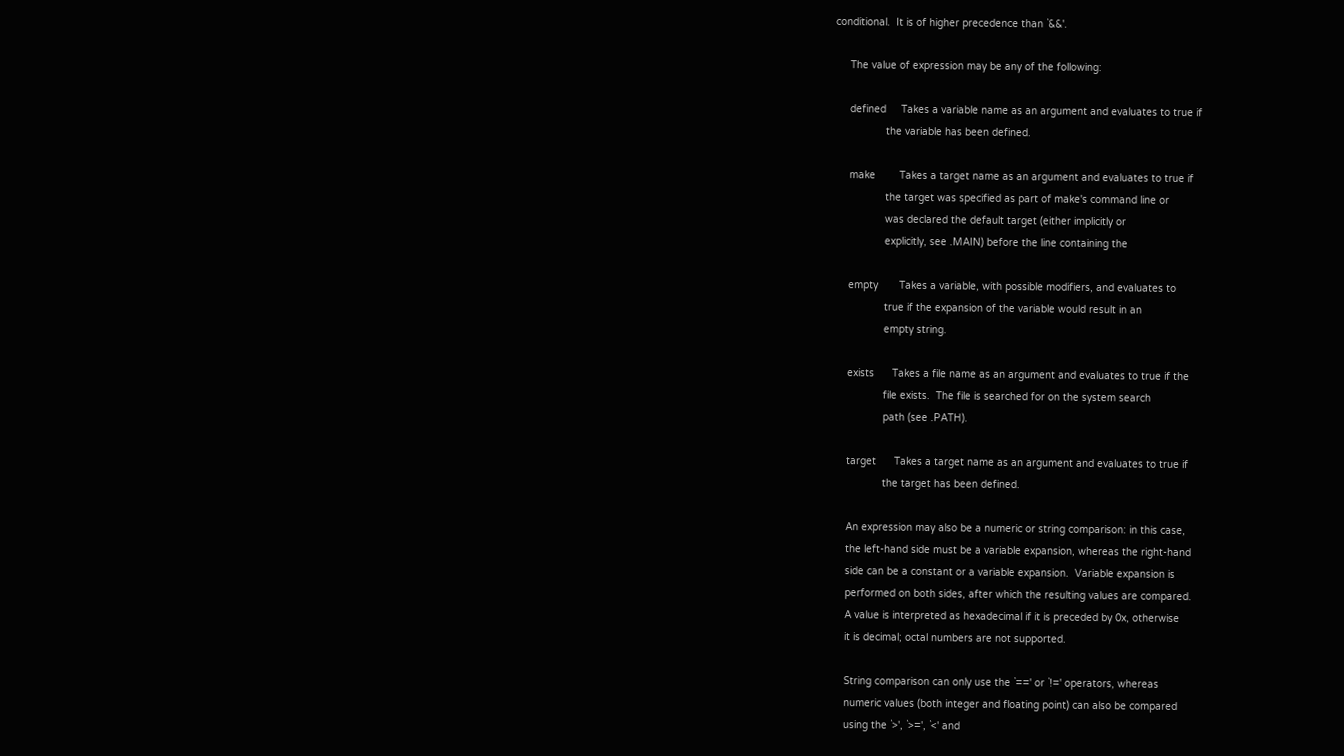conditional.  It is of higher precedence than `&&'.

     The value of expression may be any of the following:

     defined     Takes a variable name as an argument and evaluates to true if
                 the variable has been defined.

     make        Takes a target name as an argument and evaluates to true if
                 the target was specified as part of make's command line or
                 was declared the default target (either implicitly or
                 explicitly, see .MAIN) before the line containing the

     empty       Takes a variable, with possible modifiers, and evaluates to
                 true if the expansion of the variable would result in an
                 empty string.

     exists      Takes a file name as an argument and evaluates to true if the
                 file exists.  The file is searched for on the system search
                 path (see .PATH).

     target      Takes a target name as an argument and evaluates to true if
                 the target has been defined.

     An expression may also be a numeric or string comparison: in this case,
     the left-hand side must be a variable expansion, whereas the right-hand
     side can be a constant or a variable expansion.  Variable expansion is
     performed on both sides, after which the resulting values are compared.
     A value is interpreted as hexadecimal if it is preceded by 0x, otherwise
     it is decimal; octal numbers are not supported.

     String comparison can only use the `==' or `!=' operators, whereas
     numeric values (both integer and floating point) can also be compared
     using the `>', `>=', `<' and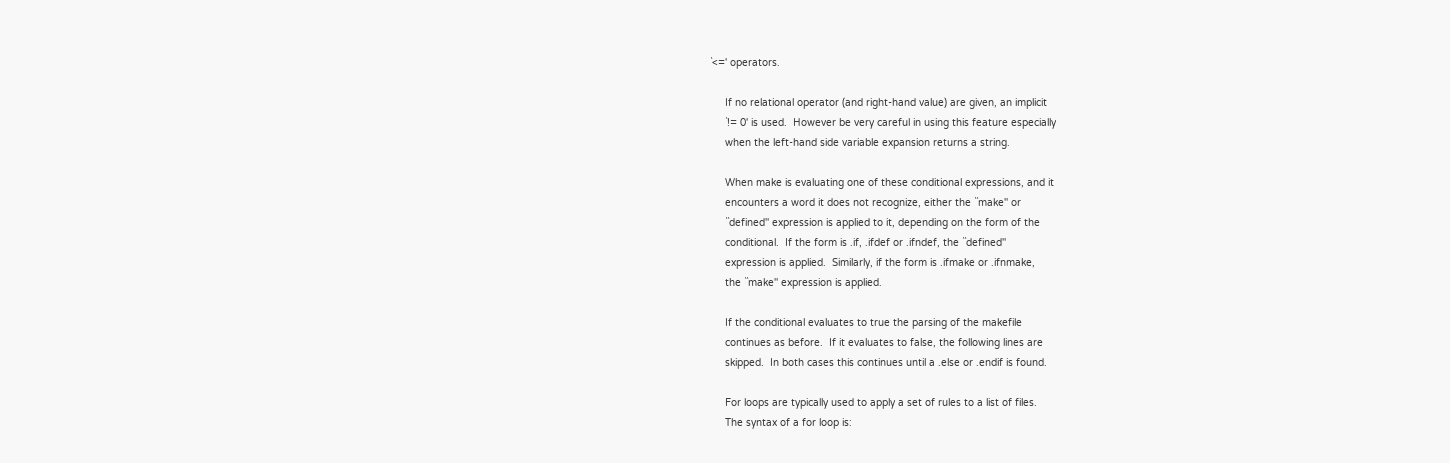`<=' operators.

     If no relational operator (and right-hand value) are given, an implicit
     `!= 0' is used.  However be very careful in using this feature especially
     when the left-hand side variable expansion returns a string.

     When make is evaluating one of these conditional expressions, and it
     encounters a word it does not recognize, either the ``make'' or
     ``defined'' expression is applied to it, depending on the form of the
     conditional.  If the form is .if, .ifdef or .ifndef, the ``defined''
     expression is applied.  Similarly, if the form is .ifmake or .ifnmake,
     the ``make'' expression is applied.

     If the conditional evaluates to true the parsing of the makefile
     continues as before.  If it evaluates to false, the following lines are
     skipped.  In both cases this continues until a .else or .endif is found.

     For loops are typically used to apply a set of rules to a list of files.
     The syntax of a for loop is: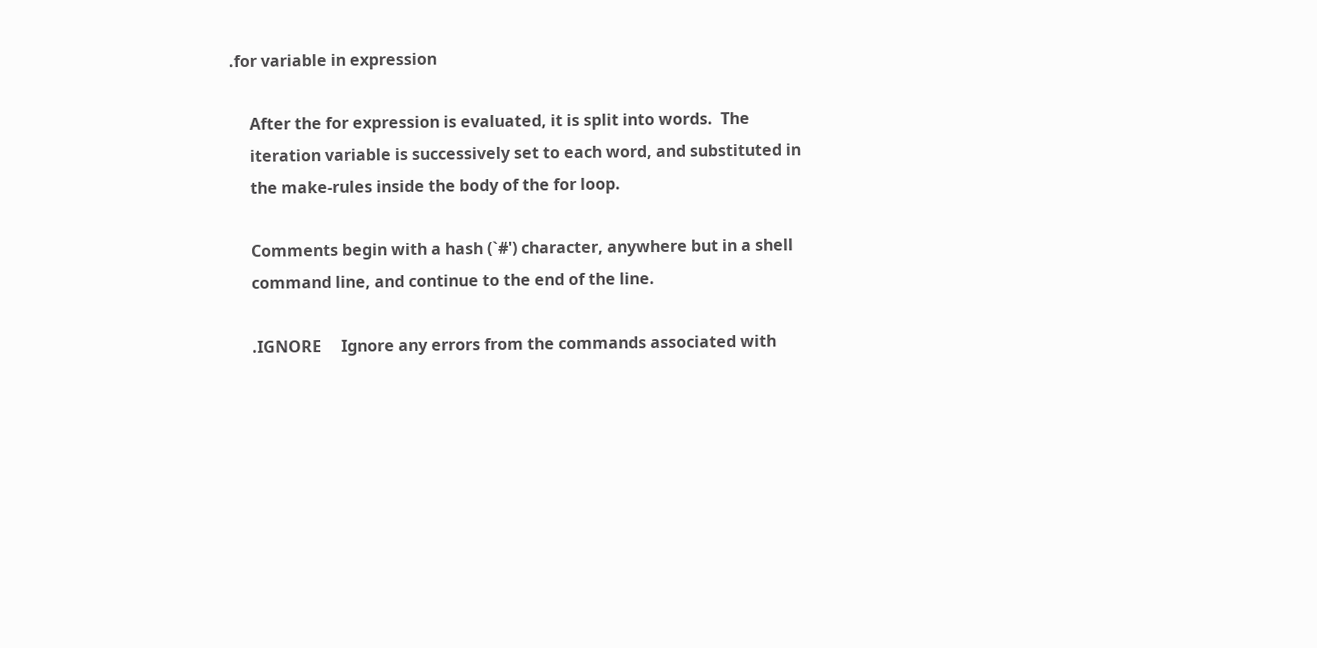.for variable in expression

     After the for expression is evaluated, it is split into words.  The
     iteration variable is successively set to each word, and substituted in
     the make-rules inside the body of the for loop.

     Comments begin with a hash (`#') character, anywhere but in a shell
     command line, and continue to the end of the line.

     .IGNORE     Ignore any errors from the commands associated with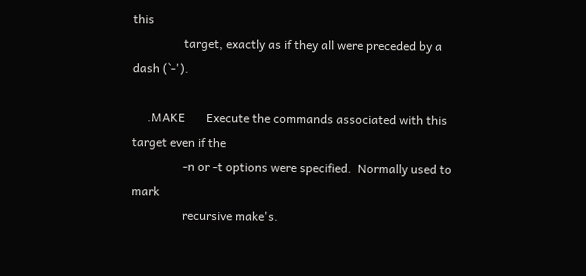this
                 target, exactly as if they all were preceded by a dash (`-').

     .MAKE       Execute the commands associated with this target even if the
                 -n or -t options were specified.  Normally used to mark
                 recursive make's.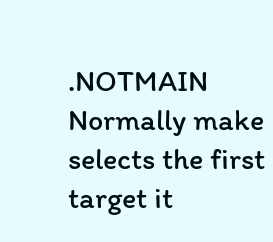.NOTMAIN    Normally make selects the first target it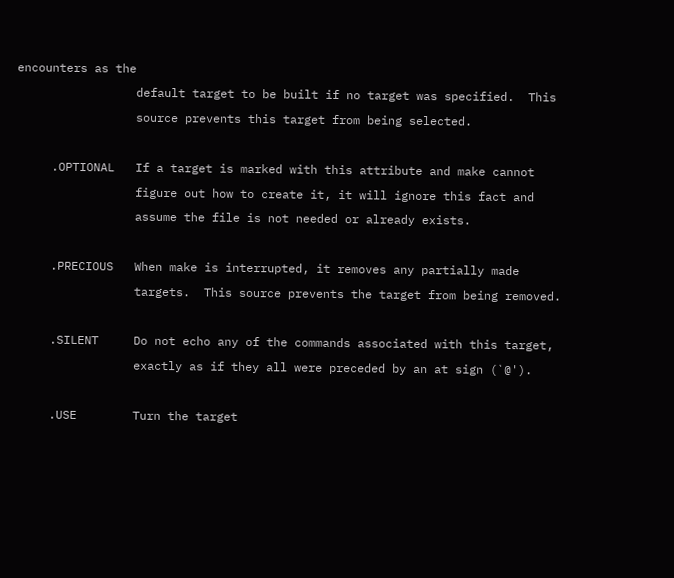encounters as the
                 default target to be built if no target was specified.  This
                 source prevents this target from being selected.

     .OPTIONAL   If a target is marked with this attribute and make cannot
                 figure out how to create it, it will ignore this fact and
                 assume the file is not needed or already exists.

     .PRECIOUS   When make is interrupted, it removes any partially made
                 targets.  This source prevents the target from being removed.

     .SILENT     Do not echo any of the commands associated with this target,
                 exactly as if they all were preceded by an at sign (`@').

     .USE        Turn the target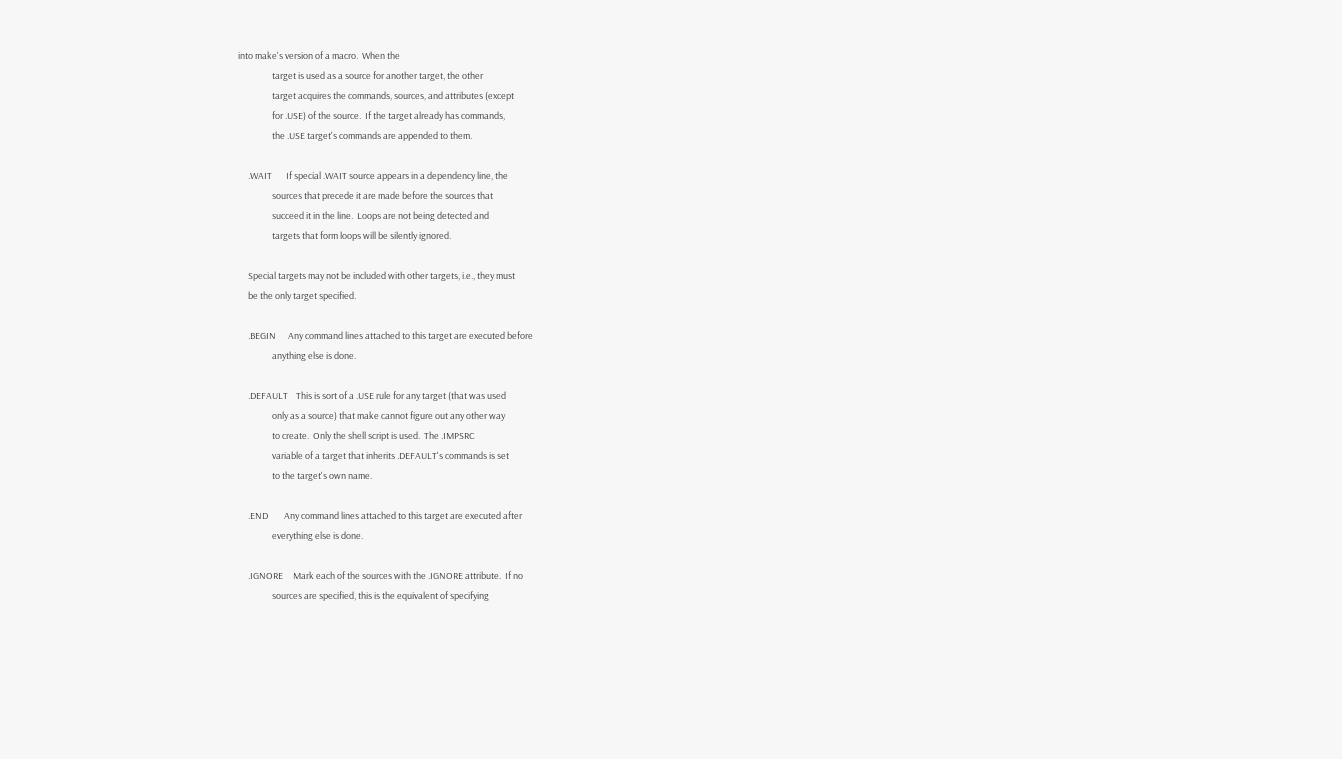into make's version of a macro.  When the
                 target is used as a source for another target, the other
                 target acquires the commands, sources, and attributes (except
                 for .USE) of the source.  If the target already has commands,
                 the .USE target's commands are appended to them.

     .WAIT       If special .WAIT source appears in a dependency line, the
                 sources that precede it are made before the sources that
                 succeed it in the line.  Loops are not being detected and
                 targets that form loops will be silently ignored.

     Special targets may not be included with other targets, i.e., they must
     be the only target specified.

     .BEGIN      Any command lines attached to this target are executed before
                 anything else is done.

     .DEFAULT    This is sort of a .USE rule for any target (that was used
                 only as a source) that make cannot figure out any other way
                 to create.  Only the shell script is used.  The .IMPSRC
                 variable of a target that inherits .DEFAULT's commands is set
                 to the target's own name.

     .END        Any command lines attached to this target are executed after
                 everything else is done.

     .IGNORE     Mark each of the sources with the .IGNORE attribute.  If no
                 sources are specified, this is the equivalent of specifying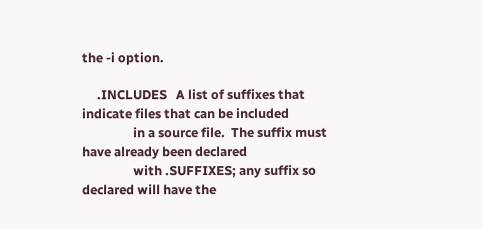the -i option.

     .INCLUDES   A list of suffixes that indicate files that can be included
                 in a source file.  The suffix must have already been declared
                 with .SUFFIXES; any suffix so declared will have the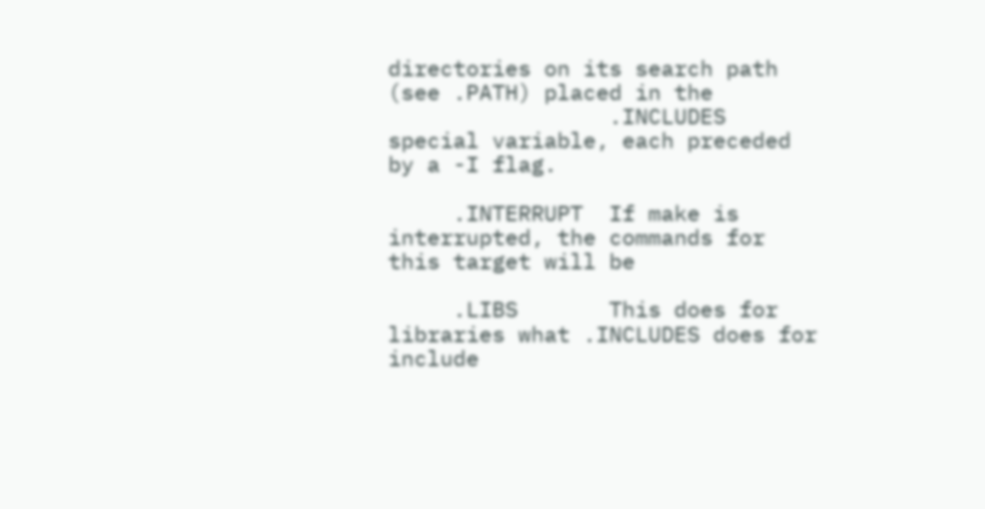directories on its search path (see .PATH) placed in the
                 .INCLUDES special variable, each preceded by a -I flag.

     .INTERRUPT  If make is interrupted, the commands for this target will be

     .LIBS       This does for libraries what .INCLUDES does for include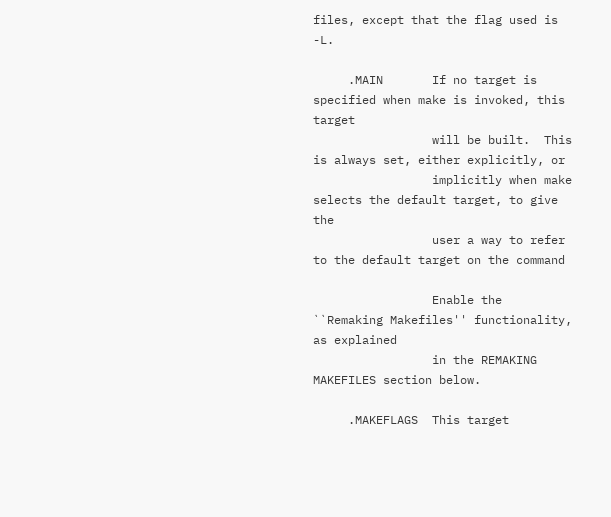files, except that the flag used is -L.

     .MAIN       If no target is specified when make is invoked, this target
                 will be built.  This is always set, either explicitly, or
                 implicitly when make selects the default target, to give the
                 user a way to refer to the default target on the command

                 Enable the ``Remaking Makefiles'' functionality, as explained
                 in the REMAKING MAKEFILES section below.

     .MAKEFLAGS  This target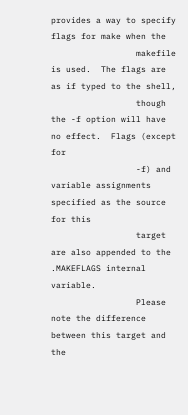provides a way to specify flags for make when the
                 makefile is used.  The flags are as if typed to the shell,
                 though the -f option will have no effect.  Flags (except for
                 -f) and variable assignments specified as the source for this
                 target are also appended to the .MAKEFLAGS internal variable.
                 Please note the difference between this target and the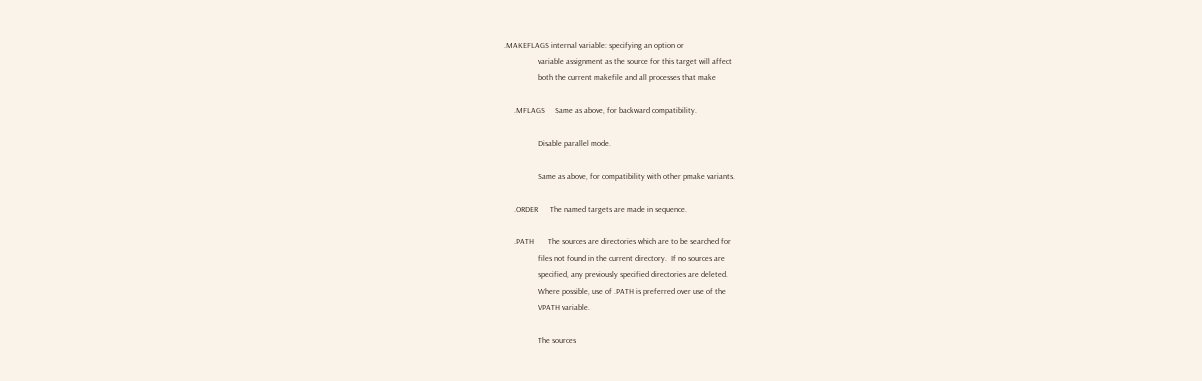.MAKEFLAGS internal variable: specifying an option or
                 variable assignment as the source for this target will affect
                 both the current makefile and all processes that make

     .MFLAGS     Same as above, for backward compatibility.

                 Disable parallel mode.

                 Same as above, for compatibility with other pmake variants.

     .ORDER      The named targets are made in sequence.

     .PATH       The sources are directories which are to be searched for
                 files not found in the current directory.  If no sources are
                 specified, any previously specified directories are deleted.
                 Where possible, use of .PATH is preferred over use of the
                 VPATH variable.

                 The sources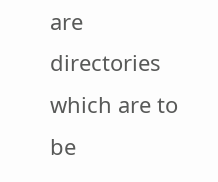are directories which are to be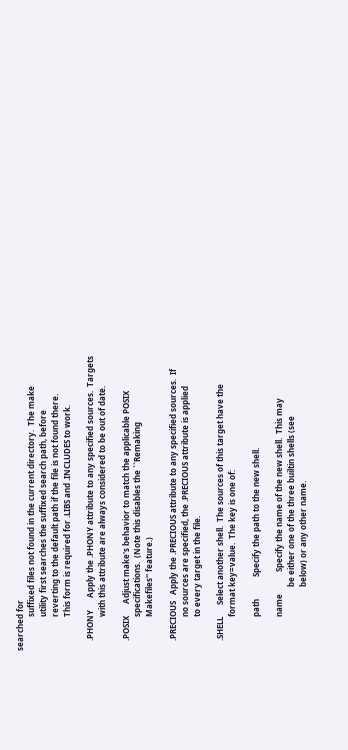searched for
                 suffixed files not found in the current directory.  The make
                 utility first searches the suffixed search path, before
                 reverting to the default path if the file is not found there.
                 This form is required for .LIBS and .INCLUDES to work.

     .PHONY      Apply the .PHONY attribute to any specified sources.  Targets
                 with this attribute are always considered to be out of date.

     .POSIX      Adjust make's behavior to match the applicable POSIX
                 specifications.  (Note this disables the ``Remaking
                 Makefiles'' feature.)

     .PRECIOUS   Apply the .PRECIOUS attribute to any specified sources.  If
                 no sources are specified, the .PRECIOUS attribute is applied
                 to every target in the file.

     .SHELL      Select another shell.  The sources of this target have the
                 format key=value.  The key is one of:

                 path           Specify the path to the new shell.

                 name           Specify the name of the new shell.  This may
                                be either one of the three builtin shells (see
                                below) or any other name.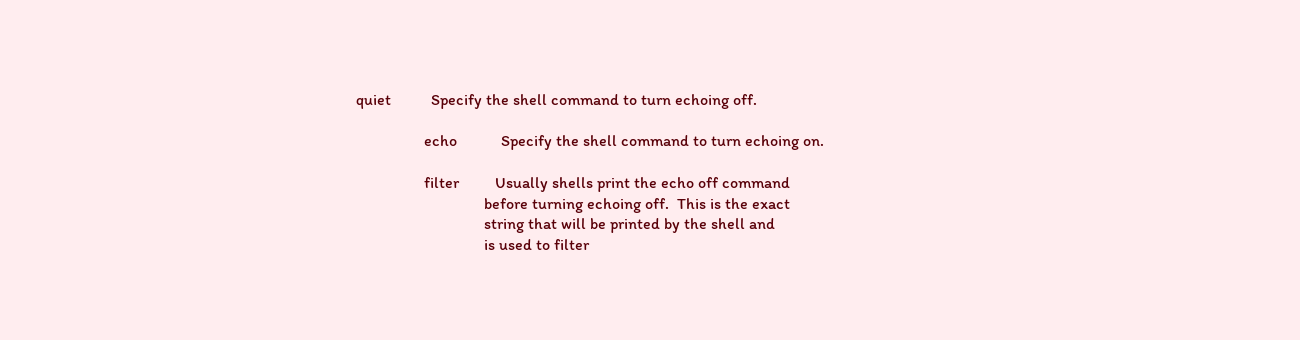quiet          Specify the shell command to turn echoing off.

                 echo           Specify the shell command to turn echoing on.

                 filter         Usually shells print the echo off command
                                before turning echoing off.  This is the exact
                                string that will be printed by the shell and
                                is used to filter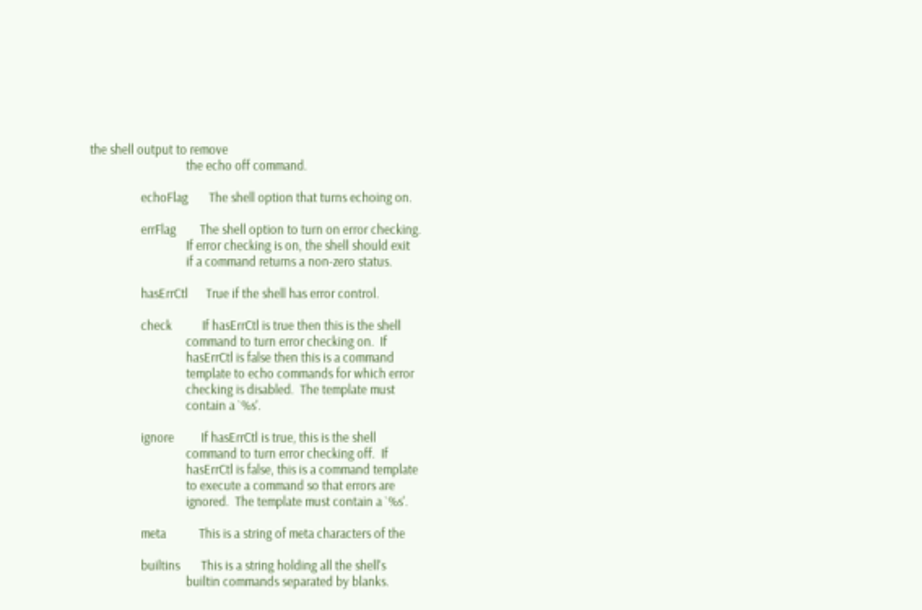the shell output to remove
                                the echo off command.

                 echoFlag       The shell option that turns echoing on.

                 errFlag        The shell option to turn on error checking.
                                If error checking is on, the shell should exit
                                if a command returns a non-zero status.

                 hasErrCtl      True if the shell has error control.

                 check          If hasErrCtl is true then this is the shell
                                command to turn error checking on.  If
                                hasErrCtl is false then this is a command
                                template to echo commands for which error
                                checking is disabled.  The template must
                                contain a `%s'.

                 ignore         If hasErrCtl is true, this is the shell
                                command to turn error checking off.  If
                                hasErrCtl is false, this is a command template
                                to execute a command so that errors are
                                ignored.  The template must contain a `%s'.

                 meta           This is a string of meta characters of the

                 builtins       This is a string holding all the shell's
                                builtin commands separated by blanks.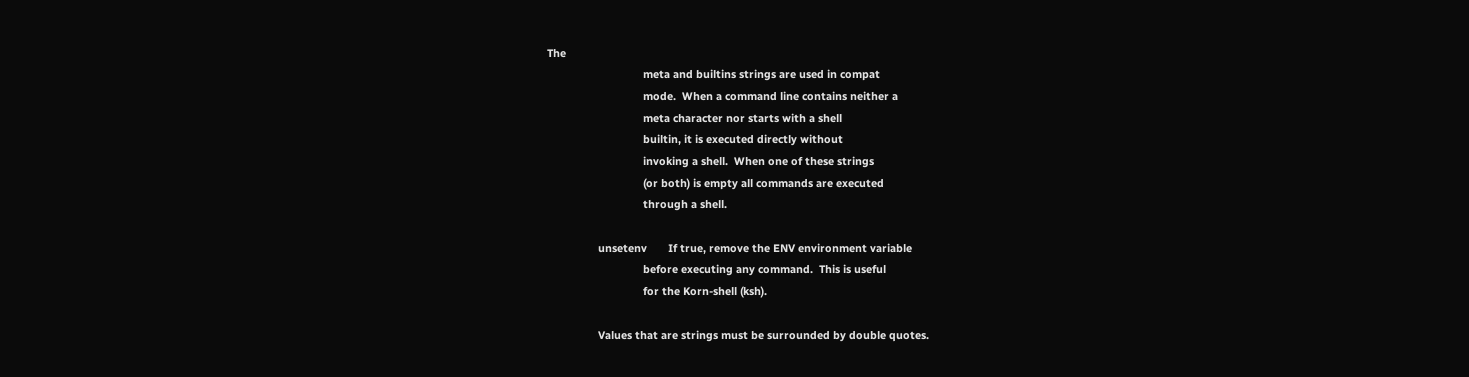The
                                meta and builtins strings are used in compat
                                mode.  When a command line contains neither a
                                meta character nor starts with a shell
                                builtin, it is executed directly without
                                invoking a shell.  When one of these strings
                                (or both) is empty all commands are executed
                                through a shell.

                 unsetenv       If true, remove the ENV environment variable
                                before executing any command.  This is useful
                                for the Korn-shell (ksh).

                 Values that are strings must be surrounded by double quotes.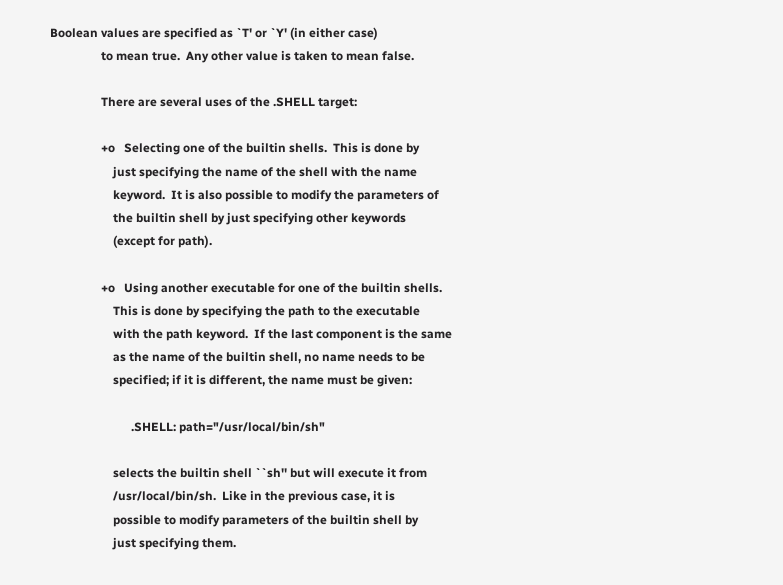Boolean values are specified as `T' or `Y' (in either case)
                 to mean true.  Any other value is taken to mean false.

                 There are several uses of the .SHELL target:

                 +o   Selecting one of the builtin shells.  This is done by
                     just specifying the name of the shell with the name
                     keyword.  It is also possible to modify the parameters of
                     the builtin shell by just specifying other keywords
                     (except for path).

                 +o   Using another executable for one of the builtin shells.
                     This is done by specifying the path to the executable
                     with the path keyword.  If the last component is the same
                     as the name of the builtin shell, no name needs to be
                     specified; if it is different, the name must be given:

                           .SHELL: path="/usr/local/bin/sh"

                     selects the builtin shell ``sh'' but will execute it from
                     /usr/local/bin/sh.  Like in the previous case, it is
                     possible to modify parameters of the builtin shell by
                     just specifying them.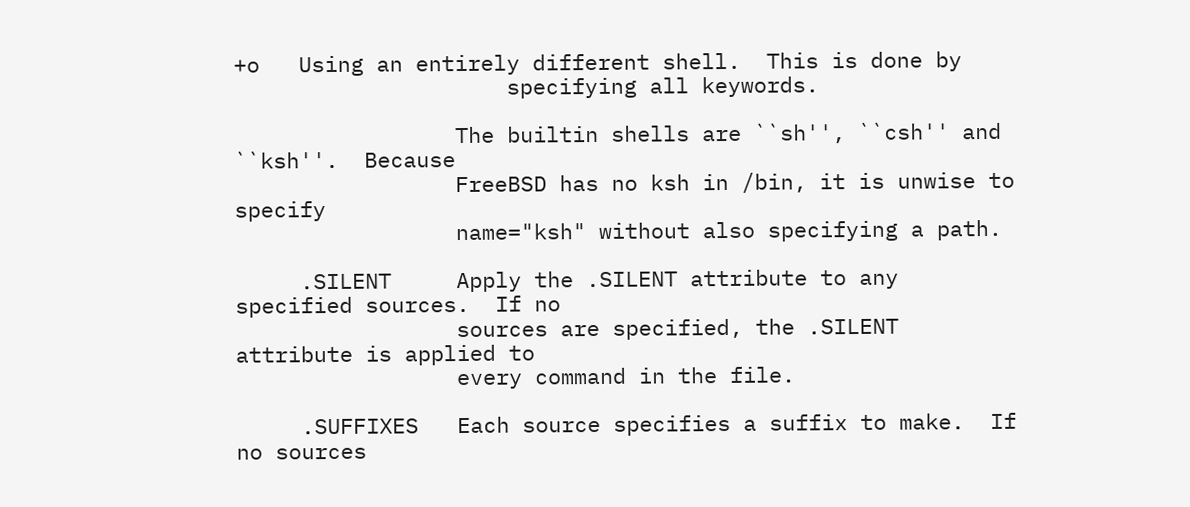+o   Using an entirely different shell.  This is done by
                     specifying all keywords.

                 The builtin shells are ``sh'', ``csh'' and ``ksh''.  Because
                 FreeBSD has no ksh in /bin, it is unwise to specify
                 name="ksh" without also specifying a path.

     .SILENT     Apply the .SILENT attribute to any specified sources.  If no
                 sources are specified, the .SILENT attribute is applied to
                 every command in the file.

     .SUFFIXES   Each source specifies a suffix to make.  If no sources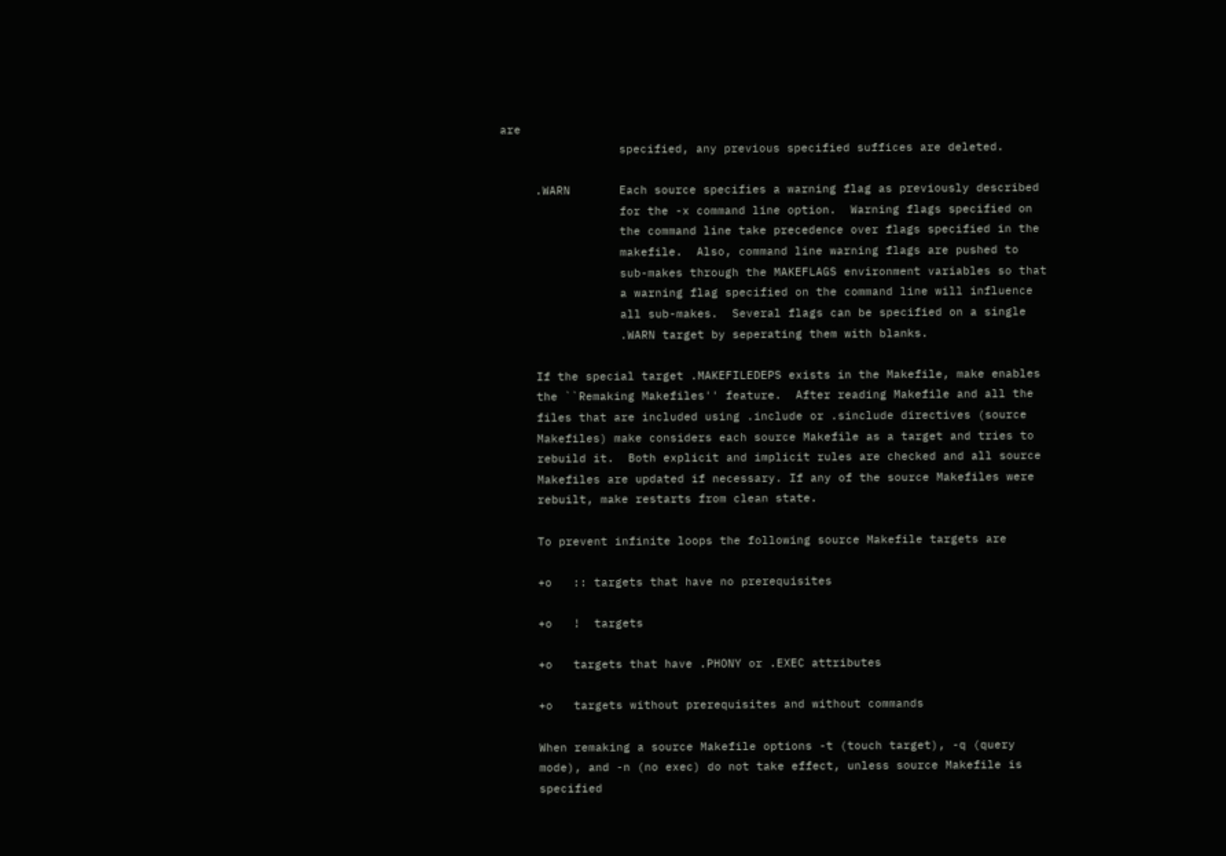are
                 specified, any previous specified suffices are deleted.

     .WARN       Each source specifies a warning flag as previously described
                 for the -x command line option.  Warning flags specified on
                 the command line take precedence over flags specified in the
                 makefile.  Also, command line warning flags are pushed to
                 sub-makes through the MAKEFLAGS environment variables so that
                 a warning flag specified on the command line will influence
                 all sub-makes.  Several flags can be specified on a single
                 .WARN target by seperating them with blanks.

     If the special target .MAKEFILEDEPS exists in the Makefile, make enables
     the ``Remaking Makefiles'' feature.  After reading Makefile and all the
     files that are included using .include or .sinclude directives (source
     Makefiles) make considers each source Makefile as a target and tries to
     rebuild it.  Both explicit and implicit rules are checked and all source
     Makefiles are updated if necessary. If any of the source Makefiles were
     rebuilt, make restarts from clean state.

     To prevent infinite loops the following source Makefile targets are

     +o   :: targets that have no prerequisites

     +o   !  targets

     +o   targets that have .PHONY or .EXEC attributes

     +o   targets without prerequisites and without commands

     When remaking a source Makefile options -t (touch target), -q (query
     mode), and -n (no exec) do not take effect, unless source Makefile is
     specified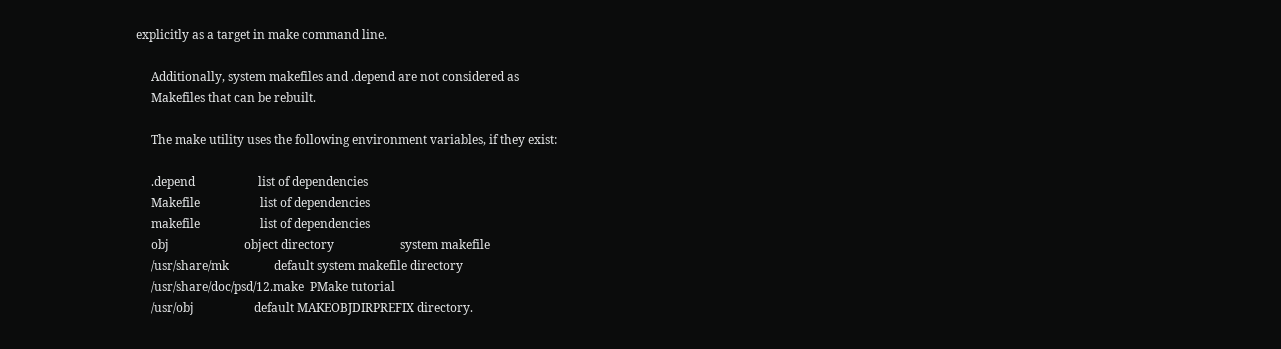explicitly as a target in make command line.

     Additionally, system makefiles and .depend are not considered as
     Makefiles that can be rebuilt.

     The make utility uses the following environment variables, if they exist:

     .depend                     list of dependencies
     Makefile                    list of dependencies
     makefile                    list of dependencies
     obj                         object directory                      system makefile
     /usr/share/mk               default system makefile directory
     /usr/share/doc/psd/12.make  PMake tutorial
     /usr/obj                    default MAKEOBJDIRPREFIX directory.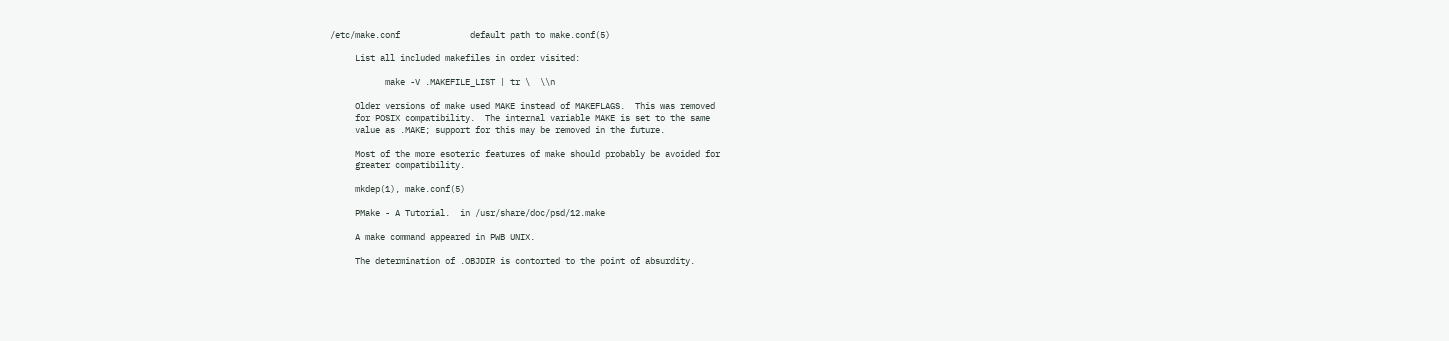/etc/make.conf              default path to make.conf(5)

     List all included makefiles in order visited:

           make -V .MAKEFILE_LIST | tr \  \\n

     Older versions of make used MAKE instead of MAKEFLAGS.  This was removed
     for POSIX compatibility.  The internal variable MAKE is set to the same
     value as .MAKE; support for this may be removed in the future.

     Most of the more esoteric features of make should probably be avoided for
     greater compatibility.

     mkdep(1), make.conf(5)

     PMake - A Tutorial.  in /usr/share/doc/psd/12.make

     A make command appeared in PWB UNIX.

     The determination of .OBJDIR is contorted to the point of absurdity.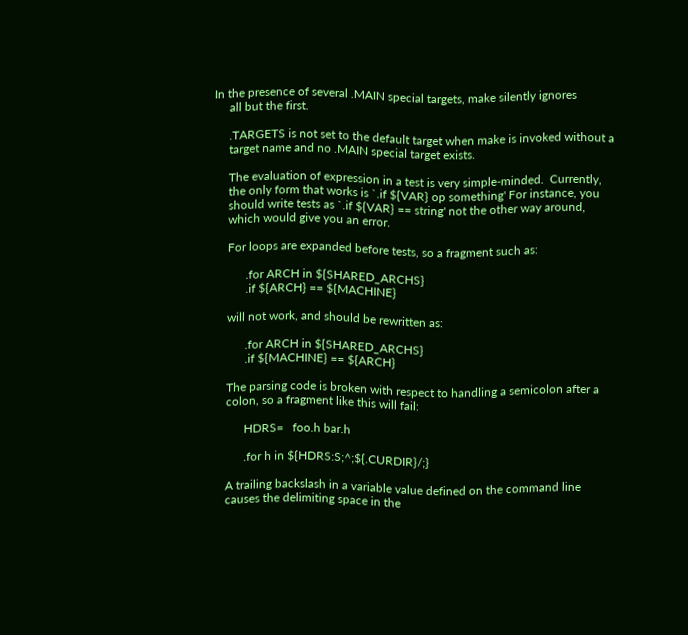In the presence of several .MAIN special targets, make silently ignores
     all but the first.

     .TARGETS is not set to the default target when make is invoked without a
     target name and no .MAIN special target exists.

     The evaluation of expression in a test is very simple-minded.  Currently,
     the only form that works is `.if ${VAR} op something' For instance, you
     should write tests as `.if ${VAR} == string' not the other way around,
     which would give you an error.

     For loops are expanded before tests, so a fragment such as:

           .for ARCH in ${SHARED_ARCHS}
           .if ${ARCH} == ${MACHINE}

     will not work, and should be rewritten as:

           .for ARCH in ${SHARED_ARCHS}
           .if ${MACHINE} == ${ARCH}

     The parsing code is broken with respect to handling a semicolon after a
     colon, so a fragment like this will fail:

           HDRS=   foo.h bar.h

           .for h in ${HDRS:S;^;${.CURDIR}/;}

     A trailing backslash in a variable value defined on the command line
     causes the delimiting space in the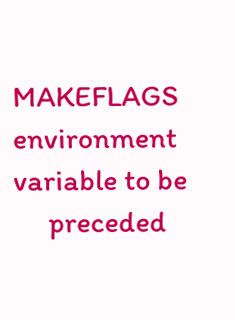MAKEFLAGS environment variable to be
     preceded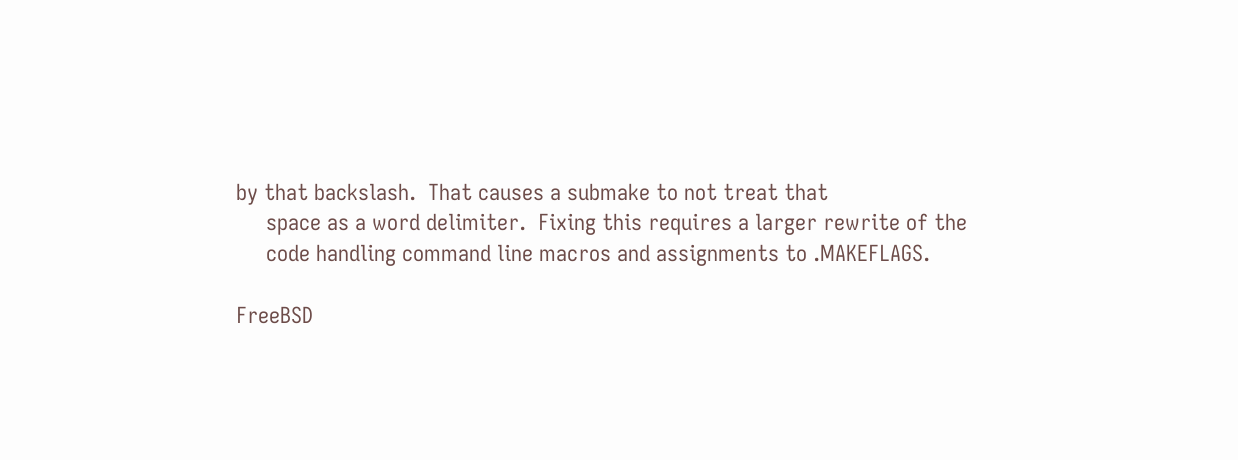by that backslash.  That causes a submake to not treat that
     space as a word delimiter.  Fixing this requires a larger rewrite of the
     code handling command line macros and assignments to .MAKEFLAGS.

FreeBSD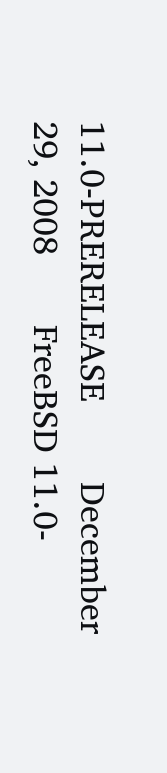11.0-PRERELEASE        December 29, 2008       FreeBSD 11.0-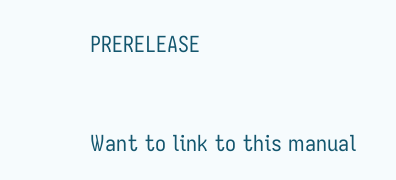PRERELEASE


Want to link to this manual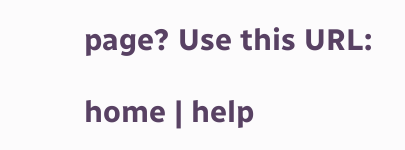page? Use this URL:

home | help